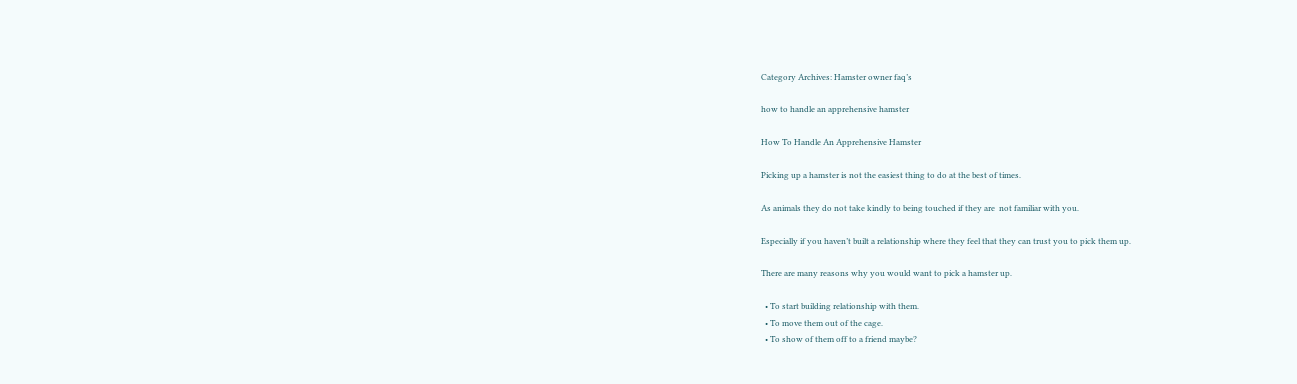Category Archives: Hamster owner faq’s

how to handle an apprehensive hamster

How To Handle An Apprehensive Hamster

Picking up a hamster is not the easiest thing to do at the best of times.

As animals they do not take kindly to being touched if they are  not familiar with you.

Especially if you haven’t built a relationship where they feel that they can trust you to pick them up.

There are many reasons why you would want to pick a hamster up.

  • To start building relationship with them.
  • To move them out of the cage.
  • To show of them off to a friend maybe?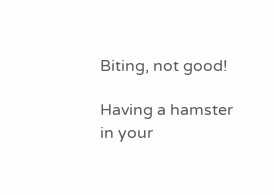Biting, not good!

Having a hamster in your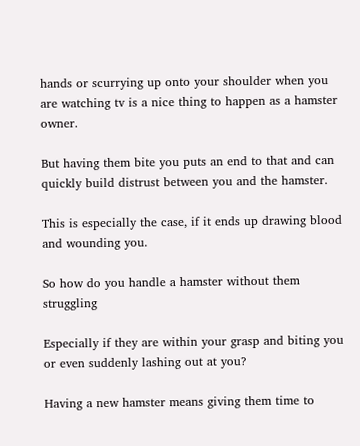hands or scurrying up onto your shoulder when you are watching tv is a nice thing to happen as a hamster owner.

But having them bite you puts an end to that and can quickly build distrust between you and the hamster.

This is especially the case, if it ends up drawing blood and wounding you.

So how do you handle a hamster without them struggling

Especially if they are within your grasp and biting you or even suddenly lashing out at you?

Having a new hamster means giving them time to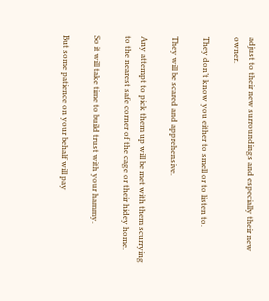adjust to their new surroundings and especially their new owner.

They don’t know you either to smell or to listen to.

They will be scared and apprehensive.

Any attempt to pick them up will be met with them scurrying to the nearest safe corner of the cage or their hidey home.

So it will take time to build trust with your hammy.

But some patience on your behalf will pay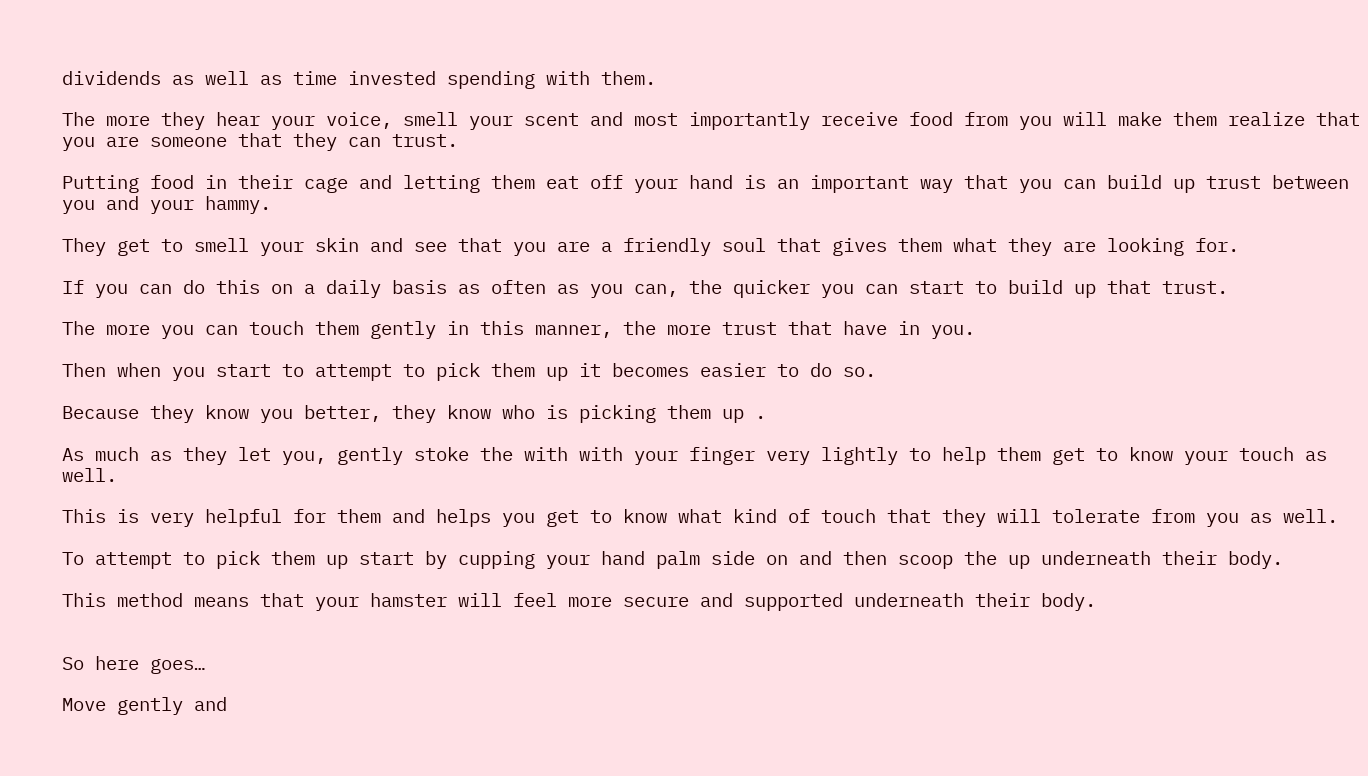dividends as well as time invested spending with them.

The more they hear your voice, smell your scent and most importantly receive food from you will make them realize that you are someone that they can trust.

Putting food in their cage and letting them eat off your hand is an important way that you can build up trust between you and your hammy.

They get to smell your skin and see that you are a friendly soul that gives them what they are looking for.

If you can do this on a daily basis as often as you can, the quicker you can start to build up that trust.

The more you can touch them gently in this manner, the more trust that have in you.

Then when you start to attempt to pick them up it becomes easier to do so.

Because they know you better, they know who is picking them up .

As much as they let you, gently stoke the with with your finger very lightly to help them get to know your touch as well.

This is very helpful for them and helps you get to know what kind of touch that they will tolerate from you as well.

To attempt to pick them up start by cupping your hand palm side on and then scoop the up underneath their body.

This method means that your hamster will feel more secure and supported underneath their body.


So here goes…

Move gently and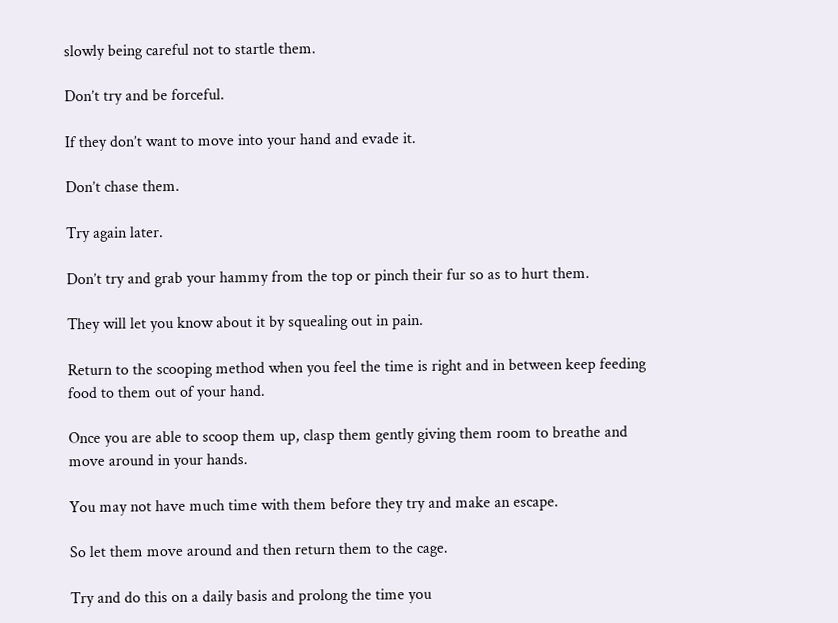slowly being careful not to startle them.

Don’t try and be forceful.

If they don’t want to move into your hand and evade it.

Don’t chase them.

Try again later.

Don’t try and grab your hammy from the top or pinch their fur so as to hurt them.

They will let you know about it by squealing out in pain.

Return to the scooping method when you feel the time is right and in between keep feeding food to them out of your hand.

Once you are able to scoop them up, clasp them gently giving them room to breathe and move around in your hands.

You may not have much time with them before they try and make an escape.

So let them move around and then return them to the cage.

Try and do this on a daily basis and prolong the time you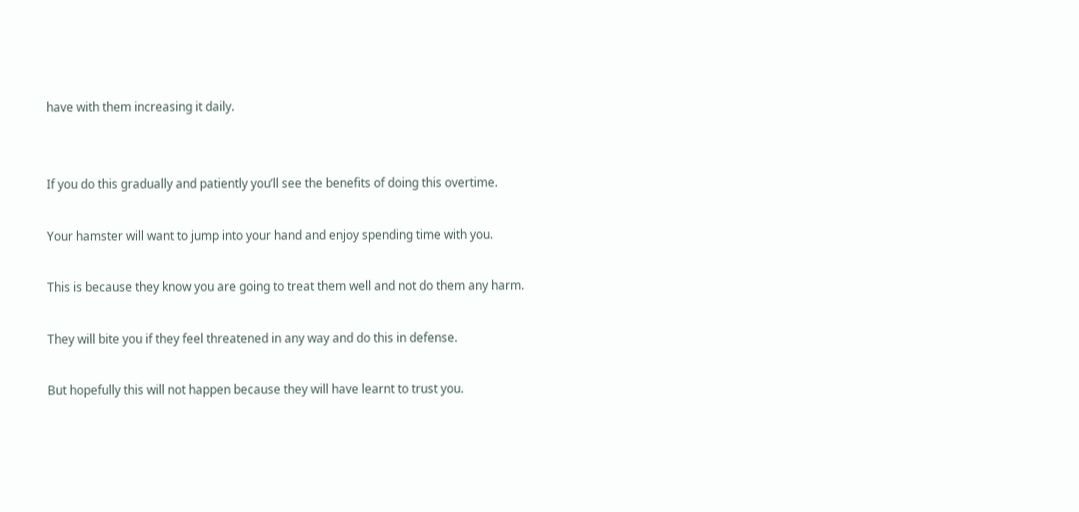have with them increasing it daily.


If you do this gradually and patiently you’ll see the benefits of doing this overtime.

Your hamster will want to jump into your hand and enjoy spending time with you.

This is because they know you are going to treat them well and not do them any harm.

They will bite you if they feel threatened in any way and do this in defense.

But hopefully this will not happen because they will have learnt to trust you.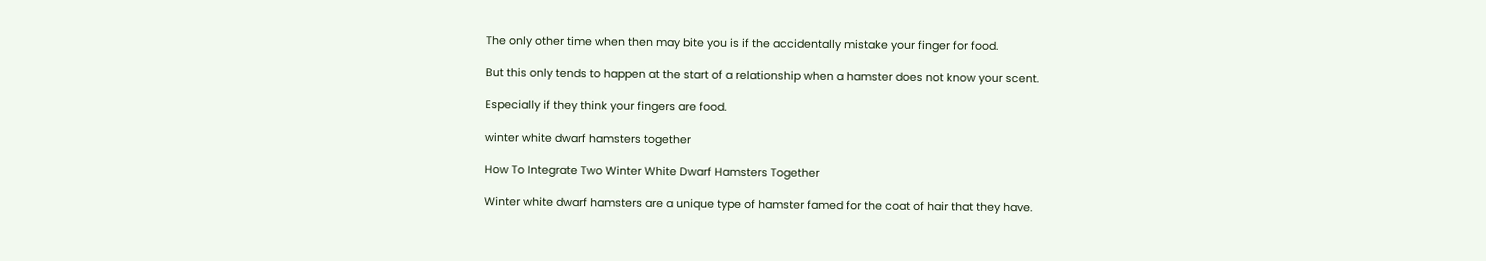The only other time when then may bite you is if the accidentally mistake your finger for food.

But this only tends to happen at the start of a relationship when a hamster does not know your scent.

Especially if they think your fingers are food.

winter white dwarf hamsters together

How To Integrate Two Winter White Dwarf Hamsters Together

Winter white dwarf hamsters are a unique type of hamster famed for the coat of hair that they have.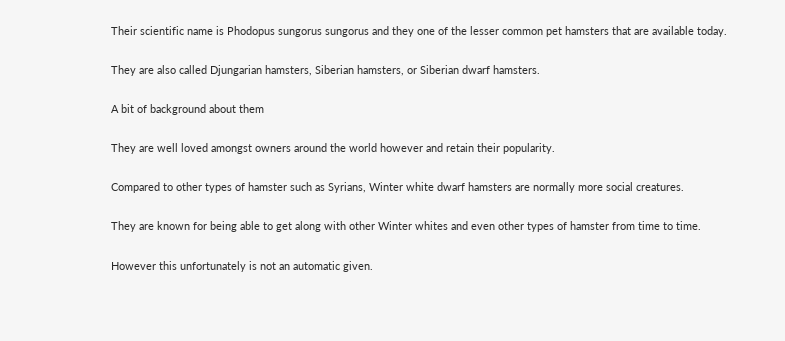Their scientific name is Phodopus sungorus sungorus and they one of the lesser common pet hamsters that are available today.

They are also called Djungarian hamsters, Siberian hamsters, or Siberian dwarf hamsters.

A bit of background about them

They are well loved amongst owners around the world however and retain their popularity.

Compared to other types of hamster such as Syrians, Winter white dwarf hamsters are normally more social creatures.

They are known for being able to get along with other Winter whites and even other types of hamster from time to time.

However this unfortunately is not an automatic given.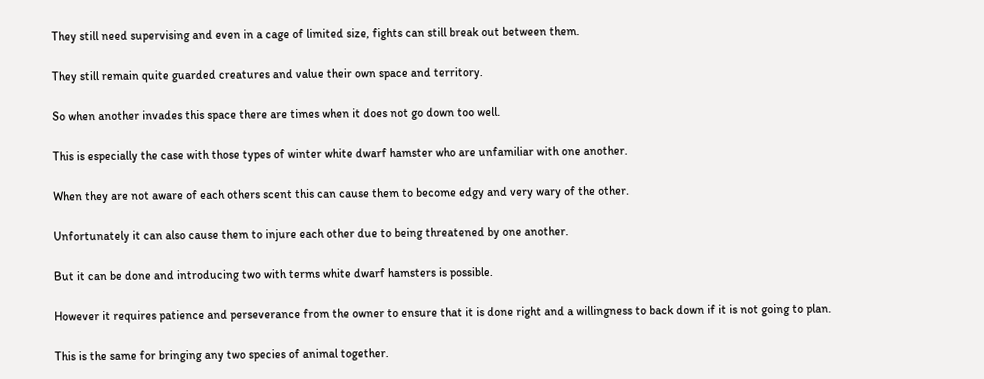They still need supervising and even in a cage of limited size, fights can still break out between them.

They still remain quite guarded creatures and value their own space and territory.

So when another invades this space there are times when it does not go down too well.

This is especially the case with those types of winter white dwarf hamster who are unfamiliar with one another.

When they are not aware of each others scent this can cause them to become edgy and very wary of the other.

Unfortunately it can also cause them to injure each other due to being threatened by one another.

But it can be done and introducing two with terms white dwarf hamsters is possible.

However it requires patience and perseverance from the owner to ensure that it is done right and a willingness to back down if it is not going to plan.

This is the same for bringing any two species of animal together.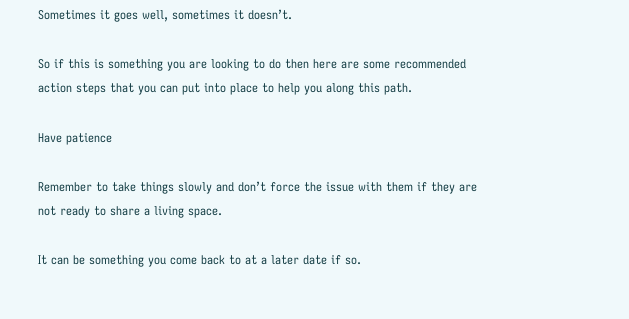Sometimes it goes well, sometimes it doesn’t.

So if this is something you are looking to do then here are some recommended action steps that you can put into place to help you along this path.

Have patience

Remember to take things slowly and don’t force the issue with them if they are not ready to share a living space.

It can be something you come back to at a later date if so.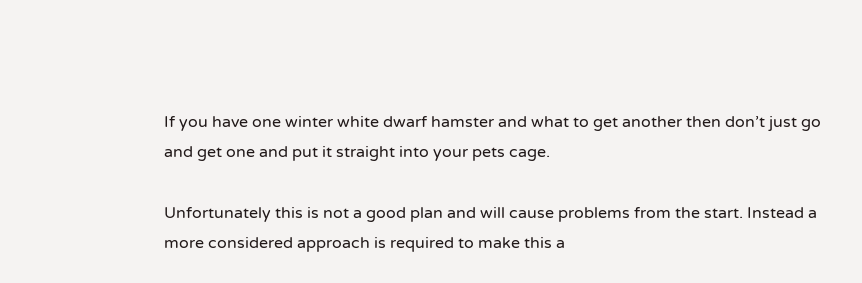If you have one winter white dwarf hamster and what to get another then don’t just go and get one and put it straight into your pets cage.

Unfortunately this is not a good plan and will cause problems from the start. Instead a more considered approach is required to make this a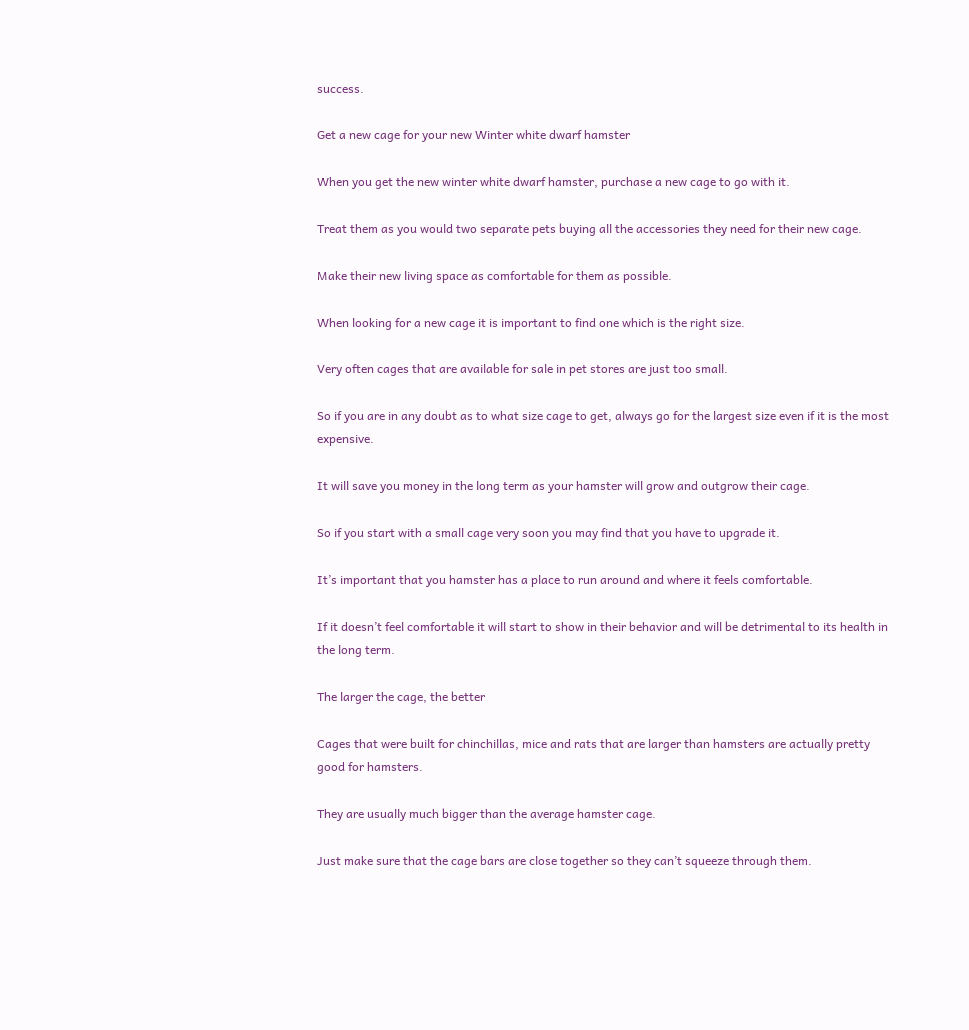success.

Get a new cage for your new Winter white dwarf hamster

When you get the new winter white dwarf hamster, purchase a new cage to go with it.

Treat them as you would two separate pets buying all the accessories they need for their new cage.

Make their new living space as comfortable for them as possible.

When looking for a new cage it is important to find one which is the right size.

Very often cages that are available for sale in pet stores are just too small.

So if you are in any doubt as to what size cage to get, always go for the largest size even if it is the most expensive.

It will save you money in the long term as your hamster will grow and outgrow their cage.

So if you start with a small cage very soon you may find that you have to upgrade it.

It’s important that you hamster has a place to run around and where it feels comfortable.

If it doesn’t feel comfortable it will start to show in their behavior and will be detrimental to its health in the long term.

The larger the cage, the better

Cages that were built for chinchillas, mice and rats that are larger than hamsters are actually pretty good for hamsters.

They are usually much bigger than the average hamster cage.

Just make sure that the cage bars are close together so they can’t squeeze through them.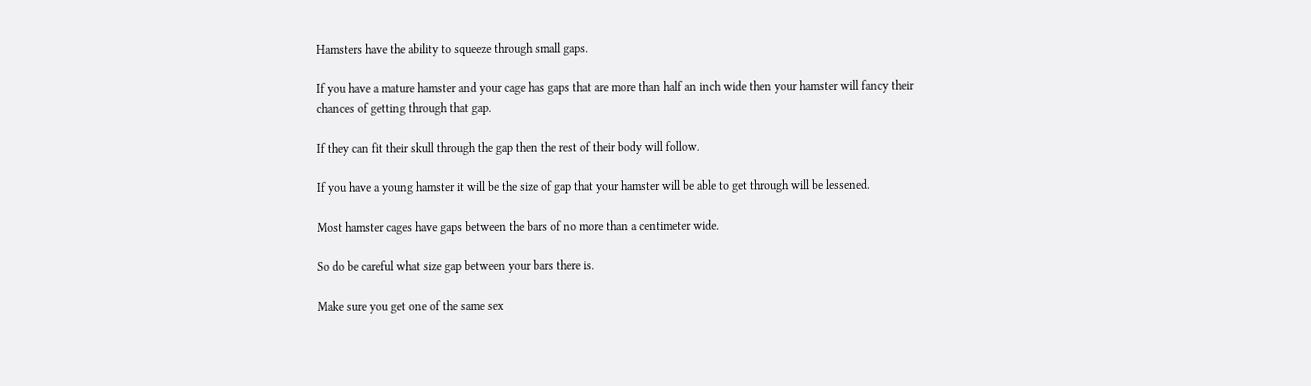Hamsters have the ability to squeeze through small gaps.

If you have a mature hamster and your cage has gaps that are more than half an inch wide then your hamster will fancy their chances of getting through that gap.

If they can fit their skull through the gap then the rest of their body will follow.

If you have a young hamster it will be the size of gap that your hamster will be able to get through will be lessened.

Most hamster cages have gaps between the bars of no more than a centimeter wide.

So do be careful what size gap between your bars there is.

Make sure you get one of the same sex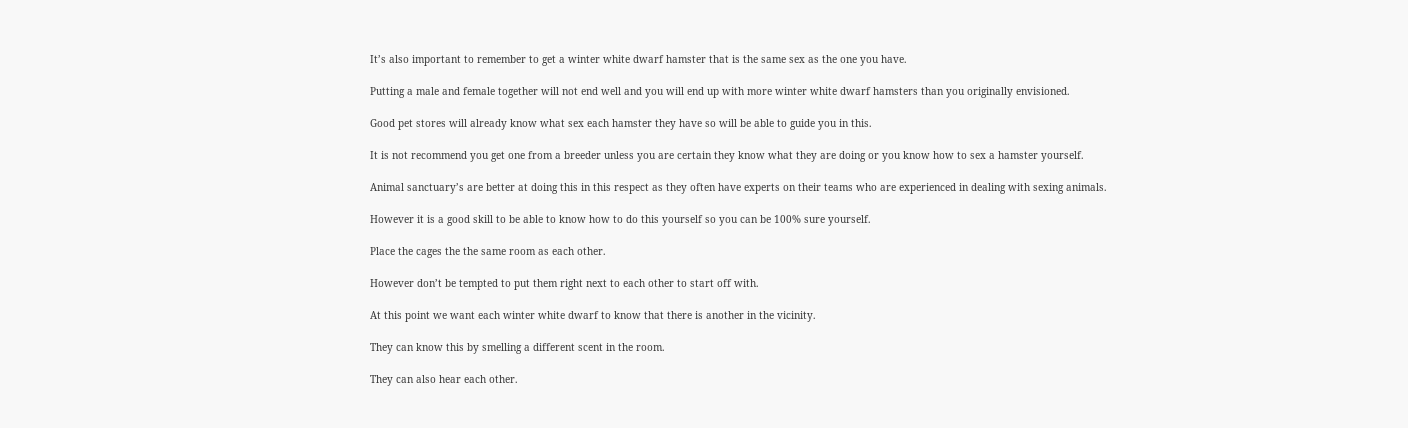It’s also important to remember to get a winter white dwarf hamster that is the same sex as the one you have.

Putting a male and female together will not end well and you will end up with more winter white dwarf hamsters than you originally envisioned.

Good pet stores will already know what sex each hamster they have so will be able to guide you in this.

It is not recommend you get one from a breeder unless you are certain they know what they are doing or you know how to sex a hamster yourself.

Animal sanctuary’s are better at doing this in this respect as they often have experts on their teams who are experienced in dealing with sexing animals.

However it is a good skill to be able to know how to do this yourself so you can be 100% sure yourself.

Place the cages the the same room as each other.

However don’t be tempted to put them right next to each other to start off with.

At this point we want each winter white dwarf to know that there is another in the vicinity.

They can know this by smelling a different scent in the room.

They can also hear each other.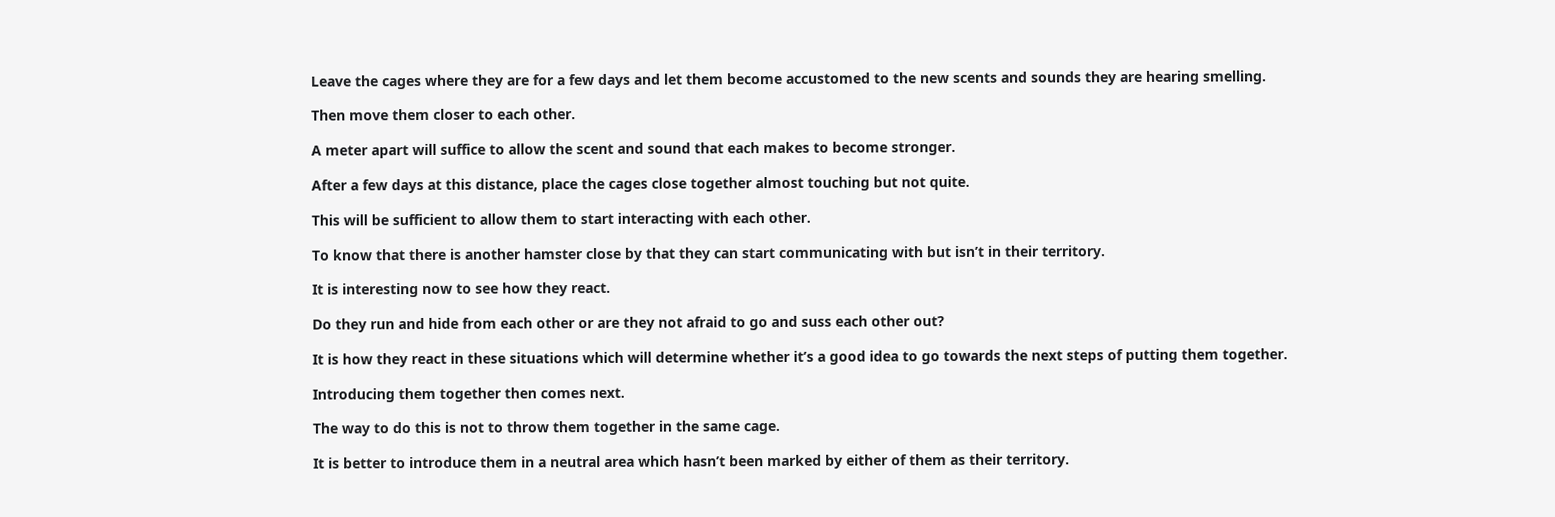Leave the cages where they are for a few days and let them become accustomed to the new scents and sounds they are hearing smelling.

Then move them closer to each other.

A meter apart will suffice to allow the scent and sound that each makes to become stronger.

After a few days at this distance, place the cages close together almost touching but not quite.

This will be sufficient to allow them to start interacting with each other.

To know that there is another hamster close by that they can start communicating with but isn’t in their territory.

It is interesting now to see how they react.

Do they run and hide from each other or are they not afraid to go and suss each other out?

It is how they react in these situations which will determine whether it’s a good idea to go towards the next steps of putting them together.

Introducing them together then comes next.

The way to do this is not to throw them together in the same cage.

It is better to introduce them in a neutral area which hasn’t been marked by either of them as their territory.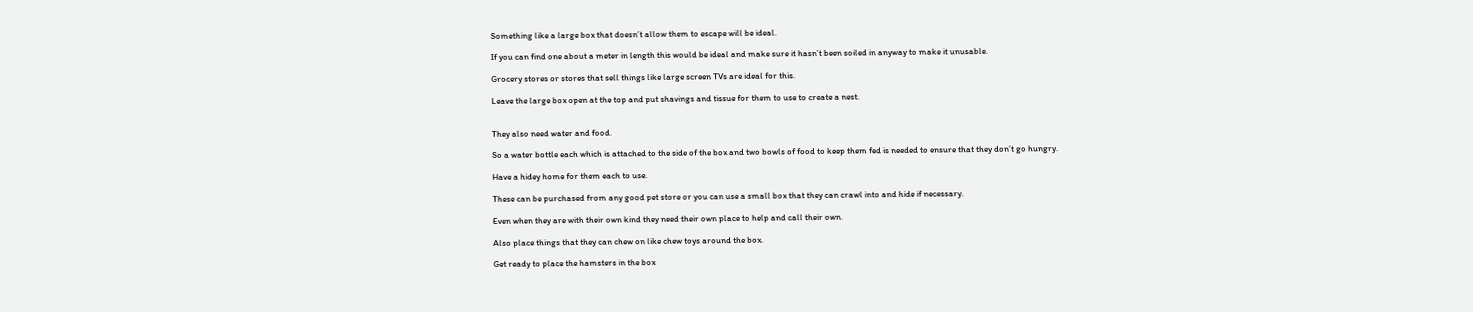Something like a large box that doesn’t allow them to escape will be ideal.

If you can find one about a meter in length this would be ideal and make sure it hasn’t been soiled in anyway to make it unusable.

Grocery stores or stores that sell things like large screen TVs are ideal for this.

Leave the large box open at the top and put shavings and tissue for them to use to create a nest.


They also need water and food.

So a water bottle each which is attached to the side of the box and two bowls of food to keep them fed is needed to ensure that they don’t go hungry.

Have a hidey home for them each to use.

These can be purchased from any good pet store or you can use a small box that they can crawl into and hide if necessary.

Even when they are with their own kind they need their own place to help and call their own.

Also place things that they can chew on like chew toys around the box.

Get ready to place the hamsters in the box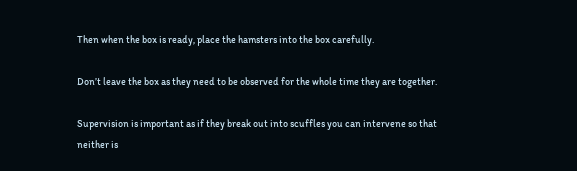Then when the box is ready, place the hamsters into the box carefully.

Don’t leave the box as they need to be observed for the whole time they are together.

Supervision is important as if they break out into scuffles you can intervene so that neither is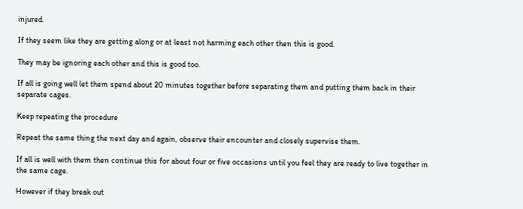injured.

If they seem like they are getting along or at least not harming each other then this is good.

They may be ignoring each other and this is good too.

If all is going well let them spend about 20 minutes together before separating them and putting them back in their separate cages.

Keep repeating the procedure

Repeat the same thing the next day and again, observe their encounter and closely supervise them.

If all is well with them then continue this for about four or five occasions until you feel they are ready to live together in the same cage.

However if they break out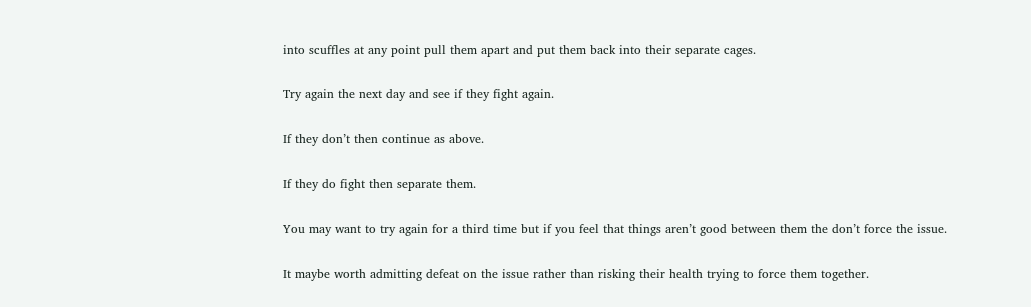into scuffles at any point pull them apart and put them back into their separate cages.

Try again the next day and see if they fight again.

If they don’t then continue as above.

If they do fight then separate them.

You may want to try again for a third time but if you feel that things aren’t good between them the don’t force the issue.

It maybe worth admitting defeat on the issue rather than risking their health trying to force them together.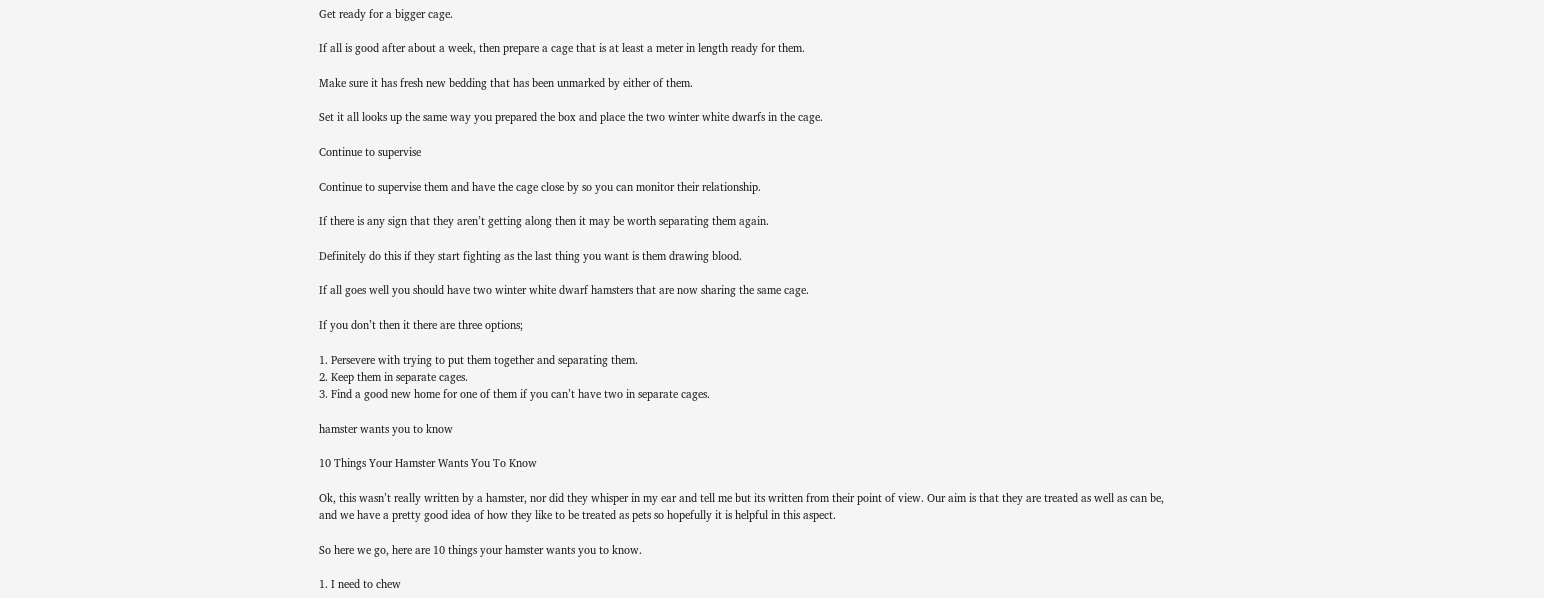Get ready for a bigger cage.

If all is good after about a week, then prepare a cage that is at least a meter in length ready for them.

Make sure it has fresh new bedding that has been unmarked by either of them.

Set it all looks up the same way you prepared the box and place the two winter white dwarfs in the cage.

Continue to supervise

Continue to supervise them and have the cage close by so you can monitor their relationship.

If there is any sign that they aren’t getting along then it may be worth separating them again.

Definitely do this if they start fighting as the last thing you want is them drawing blood.

If all goes well you should have two winter white dwarf hamsters that are now sharing the same cage.

If you don’t then it there are three options;

1. Persevere with trying to put them together and separating them.
2. Keep them in separate cages.
3. Find a good new home for one of them if you can’t have two in separate cages.

hamster wants you to know

10 Things Your Hamster Wants You To Know

Ok, this wasn’t really written by a hamster, nor did they whisper in my ear and tell me but its written from their point of view. Our aim is that they are treated as well as can be, and we have a pretty good idea of how they like to be treated as pets so hopefully it is helpful in this aspect.

So here we go, here are 10 things your hamster wants you to know.

1. I need to chew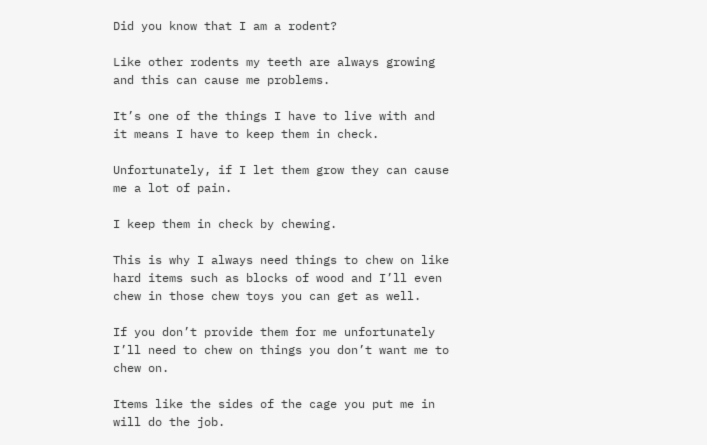Did you know that I am a rodent?

Like other rodents my teeth are always growing and this can cause me problems.

It’s one of the things I have to live with and it means I have to keep them in check.

Unfortunately, if I let them grow they can cause me a lot of pain.

I keep them in check by chewing.

This is why I always need things to chew on like hard items such as blocks of wood and I’ll even chew in those chew toys you can get as well.

If you don’t provide them for me unfortunately I’ll need to chew on things you don’t want me to chew on.

Items like the sides of the cage you put me in will do the job.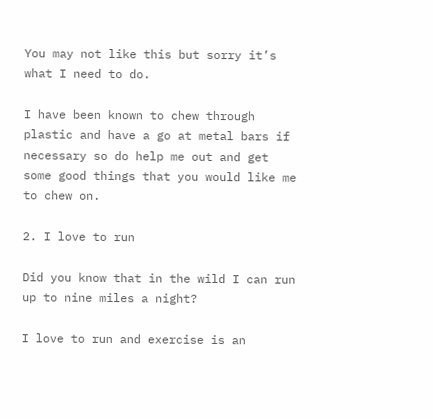You may not like this but sorry it’s what I need to do.

I have been known to chew through plastic and have a go at metal bars if necessary so do help me out and get some good things that you would like me to chew on.

2. I love to run

Did you know that in the wild I can run up to nine miles a night?

I love to run and exercise is an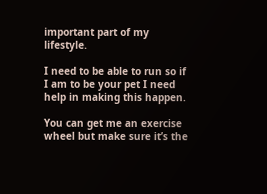important part of my lifestyle.

I need to be able to run so if I am to be your pet I need help in making this happen.

You can get me an exercise wheel but make sure it’s the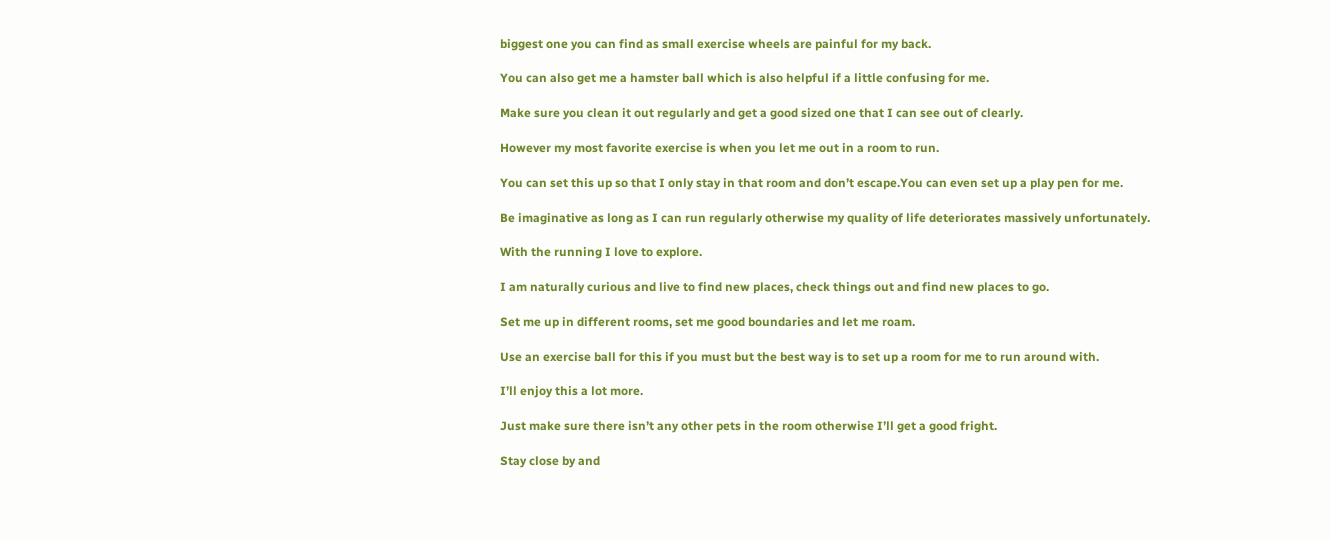biggest one you can find as small exercise wheels are painful for my back.

You can also get me a hamster ball which is also helpful if a little confusing for me.

Make sure you clean it out regularly and get a good sized one that I can see out of clearly.

However my most favorite exercise is when you let me out in a room to run.

You can set this up so that I only stay in that room and don’t escape.You can even set up a play pen for me.

Be imaginative as long as I can run regularly otherwise my quality of life deteriorates massively unfortunately.

With the running I love to explore.

I am naturally curious and live to find new places, check things out and find new places to go.

Set me up in different rooms, set me good boundaries and let me roam.

Use an exercise ball for this if you must but the best way is to set up a room for me to run around with.

I’ll enjoy this a lot more.

Just make sure there isn’t any other pets in the room otherwise I’ll get a good fright.

Stay close by and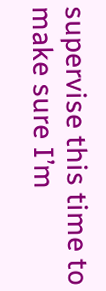supervise this time to make sure I’m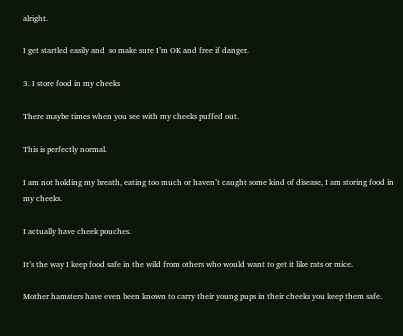alright.

I get startled easily and  so make sure I’m OK and free if danger.

3. I store food in my cheeks

There maybe times when you see with my cheeks puffed out.

This is perfectly normal.

I am not holding my breath, eating too much or haven’t caught some kind of disease, I am storing food in my cheeks.

I actually have cheek pouches.

It’s the way I keep food safe in the wild from others who would want to get it like rats or mice.

Mother hamsters have even been known to carry their young pups in their cheeks you keep them safe.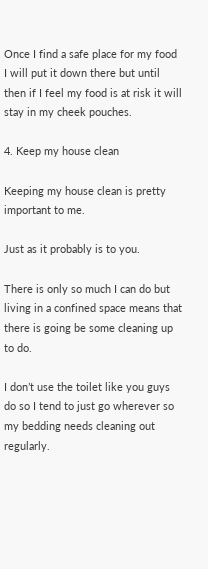Once I find a safe place for my food I will put it down there but until then if I feel my food is at risk it will stay in my cheek pouches.

4. Keep my house clean

Keeping my house clean is pretty important to me.

Just as it probably is to you.

There is only so much I can do but living in a confined space means that there is going be some cleaning up to do.

I don’t use the toilet like you guys do so I tend to just go wherever so my bedding needs cleaning out regularly.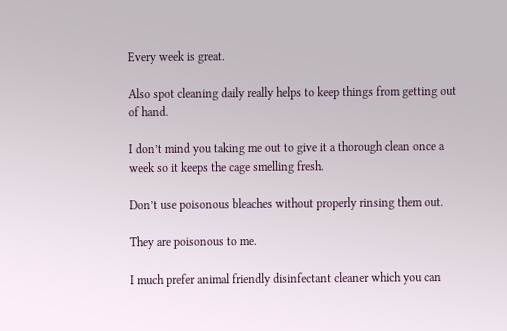Every week is great.

Also spot cleaning daily really helps to keep things from getting out of hand.

I don’t mind you taking me out to give it a thorough clean once a week so it keeps the cage smelling fresh.

Don’t use poisonous bleaches without properly rinsing them out.

They are poisonous to me.

I much prefer animal friendly disinfectant cleaner which you can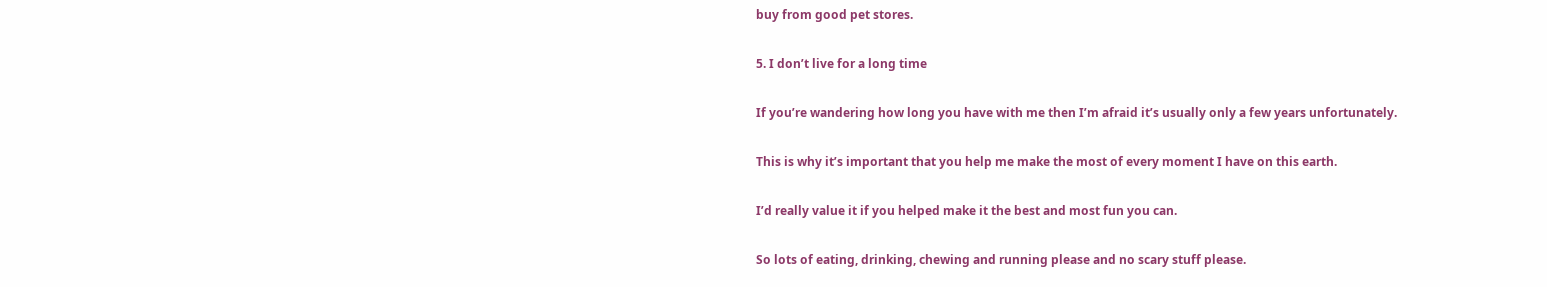buy from good pet stores.

5. I don’t live for a long time

If you’re wandering how long you have with me then I’m afraid it’s usually only a few years unfortunately.

This is why it’s important that you help me make the most of every moment I have on this earth.

I’d really value it if you helped make it the best and most fun you can.

So lots of eating, drinking, chewing and running please and no scary stuff please.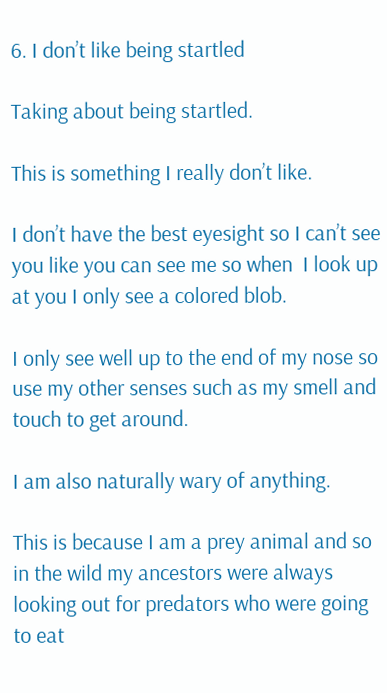6. I don’t like being startled

Taking about being startled.

This is something I really don’t like.

I don’t have the best eyesight so I can’t see you like you can see me so when  I look up at you I only see a colored blob.

I only see well up to the end of my nose so use my other senses such as my smell and touch to get around.

I am also naturally wary of anything.

This is because I am a prey animal and so in the wild my ancestors were always looking out for predators who were going to eat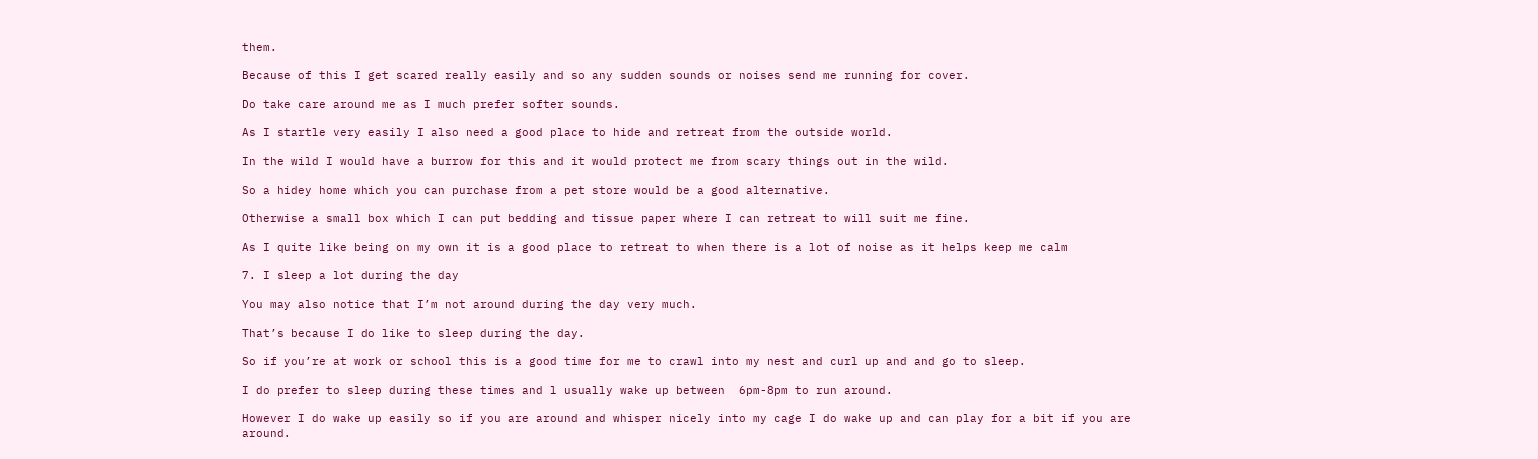them.

Because of this I get scared really easily and so any sudden sounds or noises send me running for cover.

Do take care around me as I much prefer softer sounds.

As I startle very easily I also need a good place to hide and retreat from the outside world.

In the wild I would have a burrow for this and it would protect me from scary things out in the wild.

So a hidey home which you can purchase from a pet store would be a good alternative.

Otherwise a small box which I can put bedding and tissue paper where I can retreat to will suit me fine.

As I quite like being on my own it is a good place to retreat to when there is a lot of noise as it helps keep me calm

7. I sleep a lot during the day

You may also notice that I’m not around during the day very much.

That’s because I do like to sleep during the day.

So if you’re at work or school this is a good time for me to crawl into my nest and curl up and and go to sleep.

I do prefer to sleep during these times and l usually wake up between  6pm-8pm to run around.

However I do wake up easily so if you are around and whisper nicely into my cage I do wake up and can play for a bit if you are around.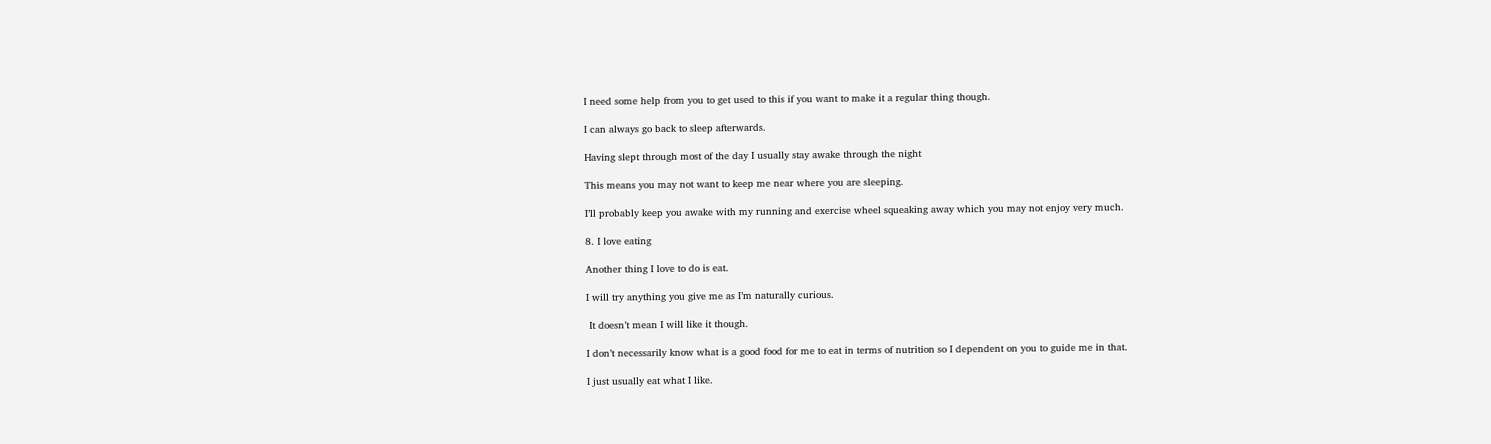I need some help from you to get used to this if you want to make it a regular thing though.

I can always go back to sleep afterwards.

Having slept through most of the day I usually stay awake through the night

This means you may not want to keep me near where you are sleeping.

I’ll probably keep you awake with my running and exercise wheel squeaking away which you may not enjoy very much.

8. I love eating

Another thing I love to do is eat.

I will try anything you give me as I’m naturally curious.

 It doesn’t mean I will like it though.

I don’t necessarily know what is a good food for me to eat in terms of nutrition so I dependent on you to guide me in that.

I just usually eat what I like.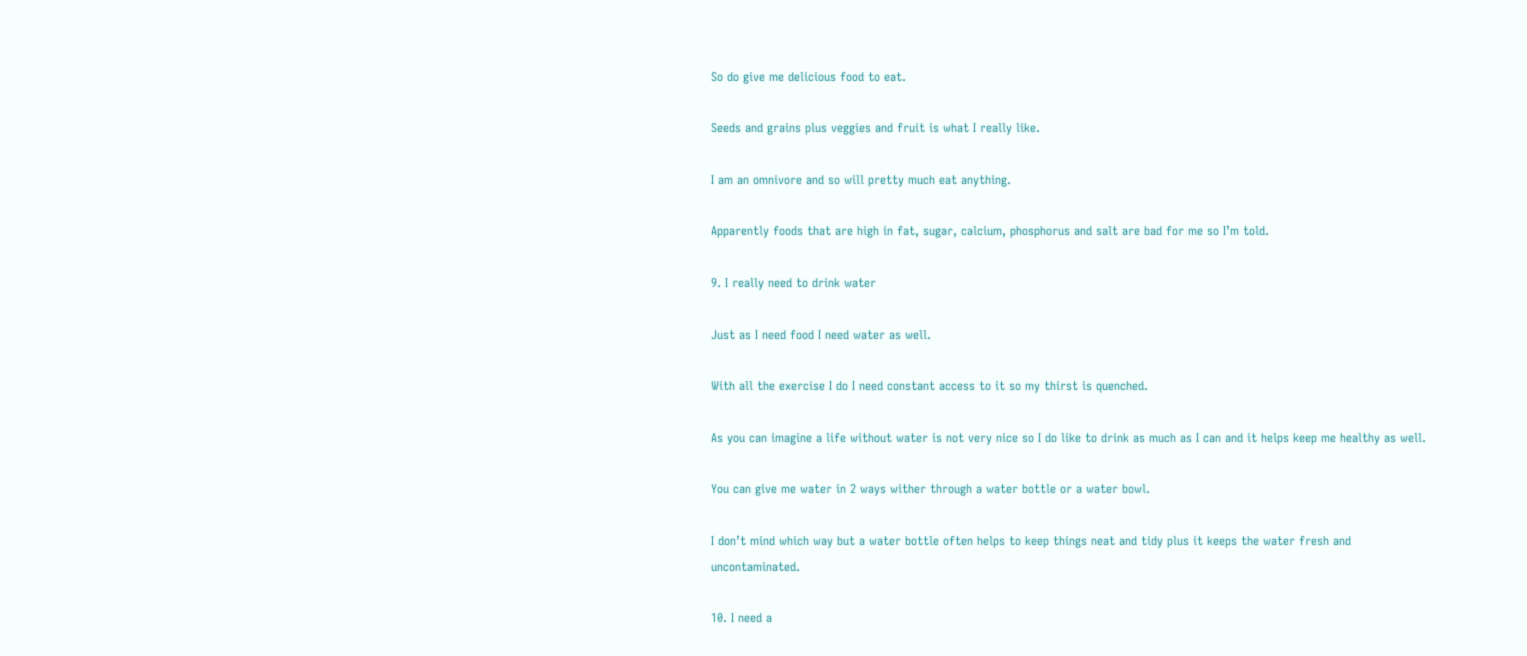So do give me delicious food to eat.

Seeds and grains plus veggies and fruit is what I really like.

I am an omnivore and so will pretty much eat anything.

Apparently foods that are high in fat, sugar, calcium, phosphorus and salt are bad for me so I’m told.

9. I really need to drink water

Just as I need food I need water as well.

With all the exercise I do I need constant access to it so my thirst is quenched.

As you can imagine a life without water is not very nice so I do like to drink as much as I can and it helps keep me healthy as well.

You can give me water in 2 ways wither through a water bottle or a water bowl.

I don’t mind which way but a water bottle often helps to keep things neat and tidy plus it keeps the water fresh and uncontaminated.

10. I need a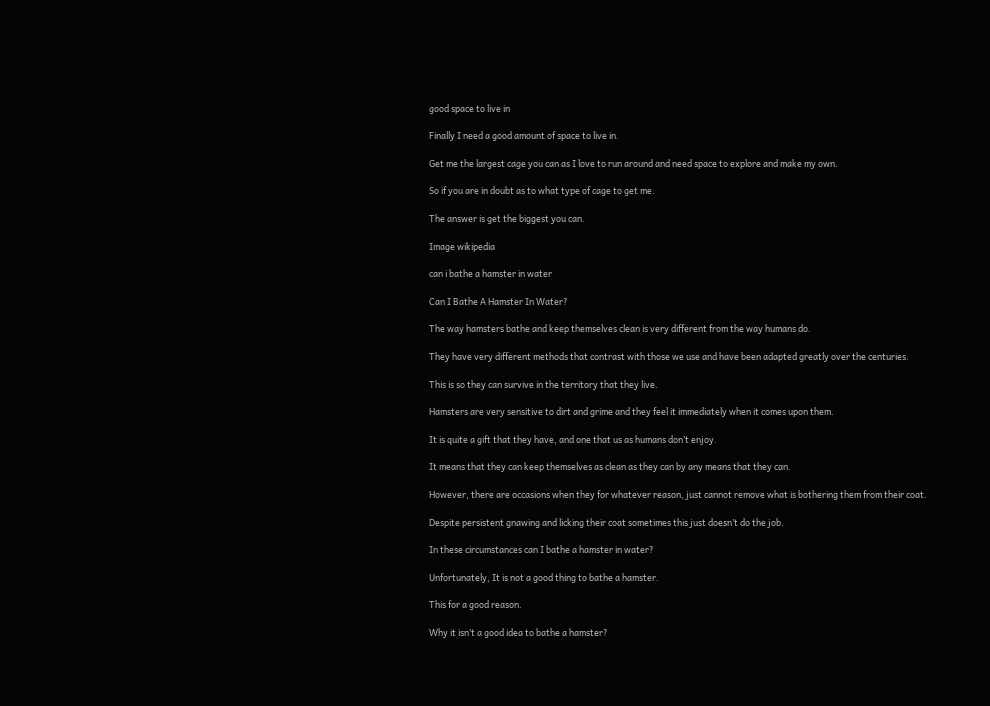good space to live in

Finally I need a good amount of space to live in.

Get me the largest cage you can as I love to run around and need space to explore and make my own.

So if you are in doubt as to what type of cage to get me.

The answer is get the biggest you can.

Image wikipedia

can i bathe a hamster in water

Can I Bathe A Hamster In Water?

The way hamsters bathe and keep themselves clean is very different from the way humans do.

They have very different methods that contrast with those we use and have been adapted greatly over the centuries.

This is so they can survive in the territory that they live.

Hamsters are very sensitive to dirt and grime and they feel it immediately when it comes upon them.

It is quite a gift that they have, and one that us as humans don’t enjoy.

It means that they can keep themselves as clean as they can by any means that they can.

However, there are occasions when they for whatever reason, just cannot remove what is bothering them from their coat.

Despite persistent gnawing and licking their coat sometimes this just doesn’t do the job.

In these circumstances can I bathe a hamster in water?

Unfortunately, It is not a good thing to bathe a hamster.

This for a good reason.

Why it isn’t a good idea to bathe a hamster?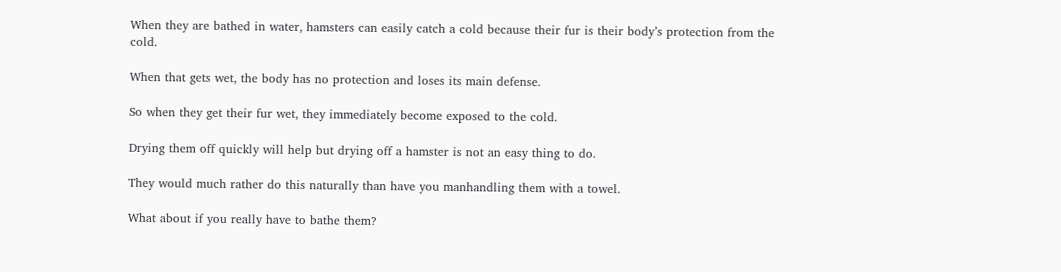When they are bathed in water, hamsters can easily catch a cold because their fur is their body’s protection from the cold.

When that gets wet, the body has no protection and loses its main defense.

So when they get their fur wet, they immediately become exposed to the cold.

Drying them off quickly will help but drying off a hamster is not an easy thing to do.

They would much rather do this naturally than have you manhandling them with a towel.

What about if you really have to bathe them?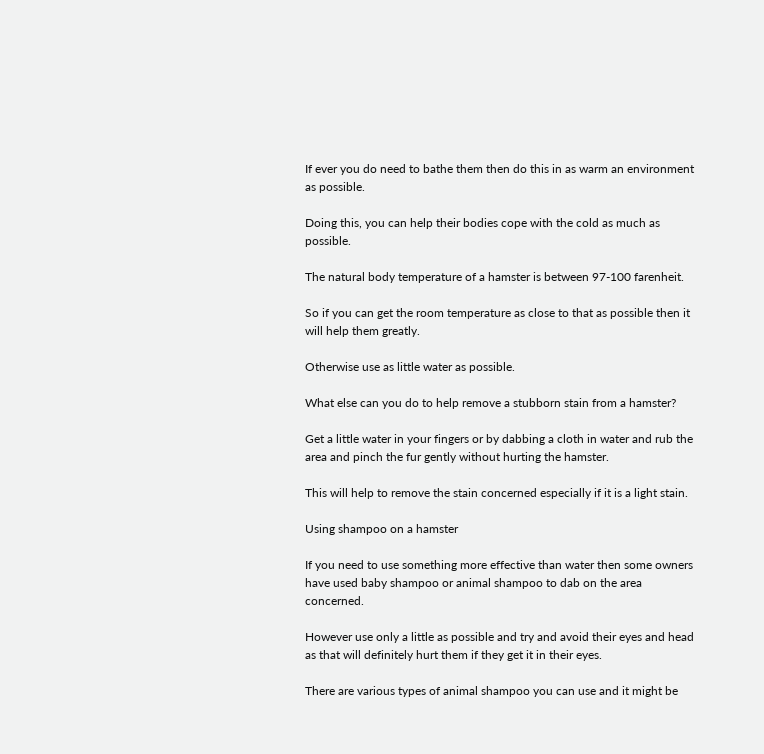If ever you do need to bathe them then do this in as warm an environment as possible.

Doing this, you can help their bodies cope with the cold as much as possible.

The natural body temperature of a hamster is between 97-100 farenheit.

So if you can get the room temperature as close to that as possible then it will help them greatly.

Otherwise use as little water as possible.

What else can you do to help remove a stubborn stain from a hamster?

Get a little water in your fingers or by dabbing a cloth in water and rub the area and pinch the fur gently without hurting the hamster.

This will help to remove the stain concerned especially if it is a light stain.

Using shampoo on a hamster

If you need to use something more effective than water then some owners have used baby shampoo or animal shampoo to dab on the area concerned.

However use only a little as possible and try and avoid their eyes and head as that will definitely hurt them if they get it in their eyes.

There are various types of animal shampoo you can use and it might be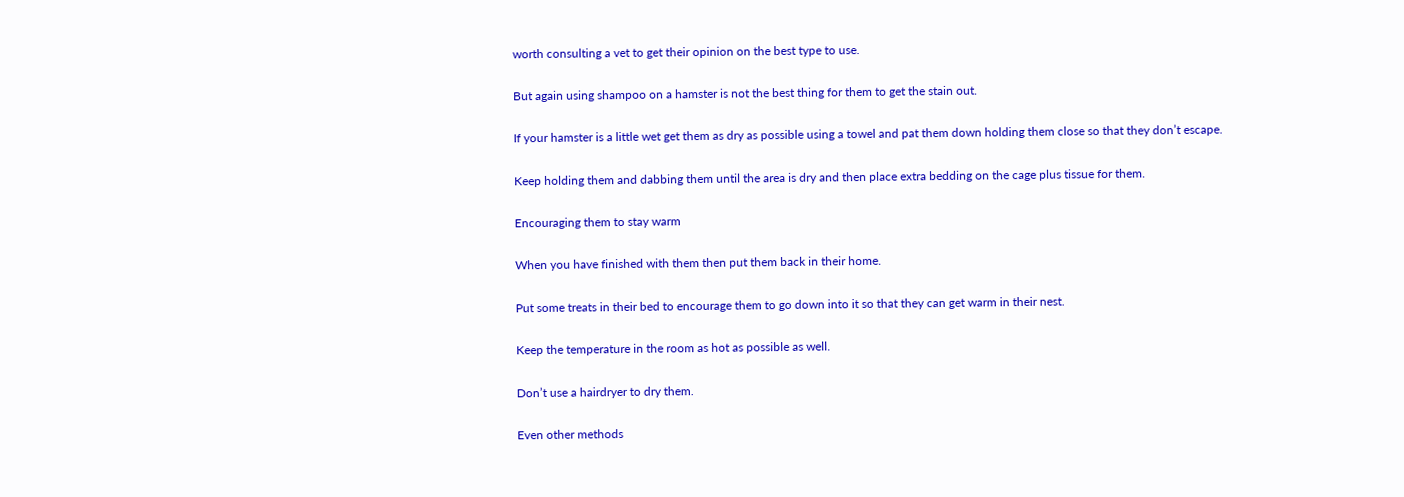worth consulting a vet to get their opinion on the best type to use.

But again using shampoo on a hamster is not the best thing for them to get the stain out.

If your hamster is a little wet get them as dry as possible using a towel and pat them down holding them close so that they don’t escape.

Keep holding them and dabbing them until the area is dry and then place extra bedding on the cage plus tissue for them.

Encouraging them to stay warm

When you have finished with them then put them back in their home.

Put some treats in their bed to encourage them to go down into it so that they can get warm in their nest.

Keep the temperature in the room as hot as possible as well.

Don’t use a hairdryer to dry them.

Even other methods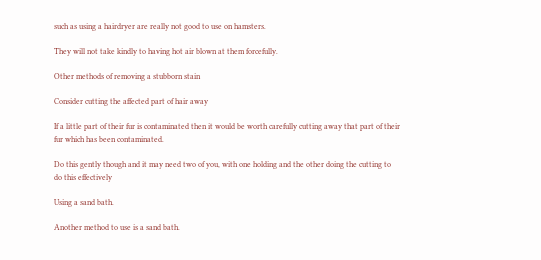such as using a hairdryer are really not good to use on hamsters.

They will not take kindly to having hot air blown at them forcefully.

Other methods of removing a stubborn stain

Consider cutting the affected part of hair away

If a little part of their fur is contaminated then it would be worth carefully cutting away that part of their fur which has been contaminated.

Do this gently though and it may need two of you, with one holding and the other doing the cutting to do this effectively

Using a sand bath.

Another method to use is a sand bath.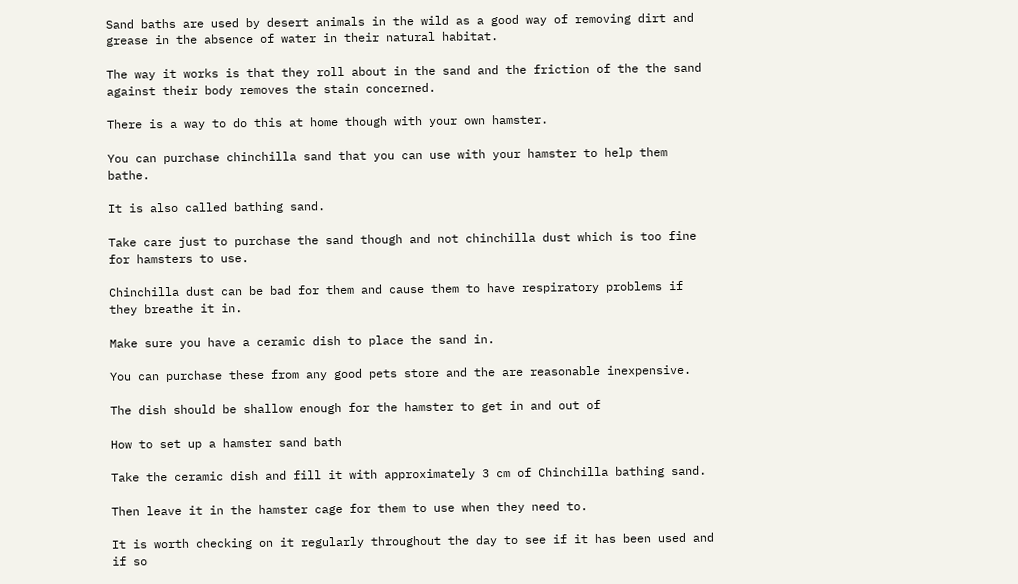Sand baths are used by desert animals in the wild as a good way of removing dirt and grease in the absence of water in their natural habitat.

The way it works is that they roll about in the sand and the friction of the the sand against their body removes the stain concerned.

There is a way to do this at home though with your own hamster.

You can purchase chinchilla sand that you can use with your hamster to help them bathe.

It is also called bathing sand.

Take care just to purchase the sand though and not chinchilla dust which is too fine for hamsters to use.

Chinchilla dust can be bad for them and cause them to have respiratory problems if they breathe it in.

Make sure you have a ceramic dish to place the sand in.

You can purchase these from any good pets store and the are reasonable inexpensive.

The dish should be shallow enough for the hamster to get in and out of

How to set up a hamster sand bath

Take the ceramic dish and fill it with approximately 3 cm of Chinchilla bathing sand.

Then leave it in the hamster cage for them to use when they need to.

It is worth checking on it regularly throughout the day to see if it has been used and if so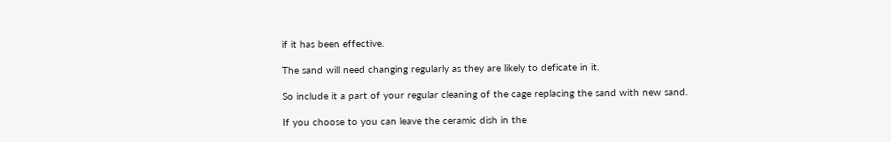if it has been effective.

The sand will need changing regularly as they are likely to deficate in it.

So include it a part of your regular cleaning of the cage replacing the sand with new sand.

If you choose to you can leave the ceramic dish in the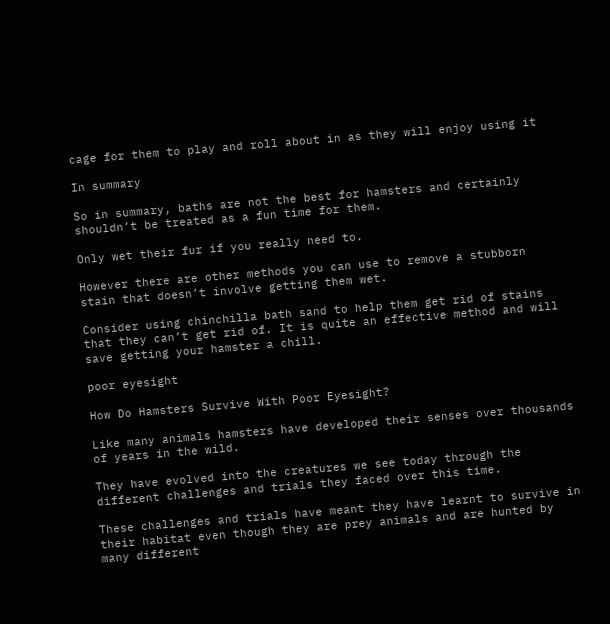cage for them to play and roll about in as they will enjoy using it

In summary

So in summary, baths are not the best for hamsters and certainly shouldn’t be treated as a fun time for them.

Only wet their fur if you really need to.

However there are other methods you can use to remove a stubborn stain that doesn’t involve getting them wet.

Consider using chinchilla bath sand to help them get rid of stains that they can’t get rid of. It is quite an effective method and will save getting your hamster a chill.

poor eyesight

How Do Hamsters Survive With Poor Eyesight?

Like many animals hamsters have developed their senses over thousands of years in the wild.

They have evolved into the creatures we see today through the different challenges and trials they faced over this time.

These challenges and trials have meant they have learnt to survive in their habitat even though they are prey animals and are hunted by many different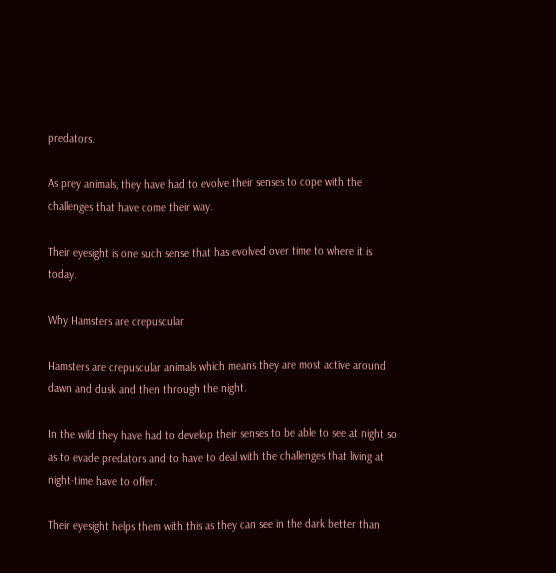predators.

As prey animals, they have had to evolve their senses to cope with the challenges that have come their way.

Their eyesight is one such sense that has evolved over time to where it is today.

Why Hamsters are crepuscular

Hamsters are crepuscular animals which means they are most active around dawn and dusk and then through the night.

In the wild they have had to develop their senses to be able to see at night so as to evade predators and to have to deal with the challenges that living at night-time have to offer.

Their eyesight helps them with this as they can see in the dark better than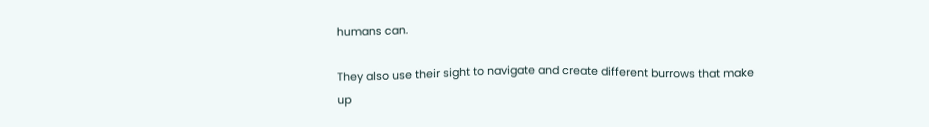humans can.

They also use their sight to navigate and create different burrows that make up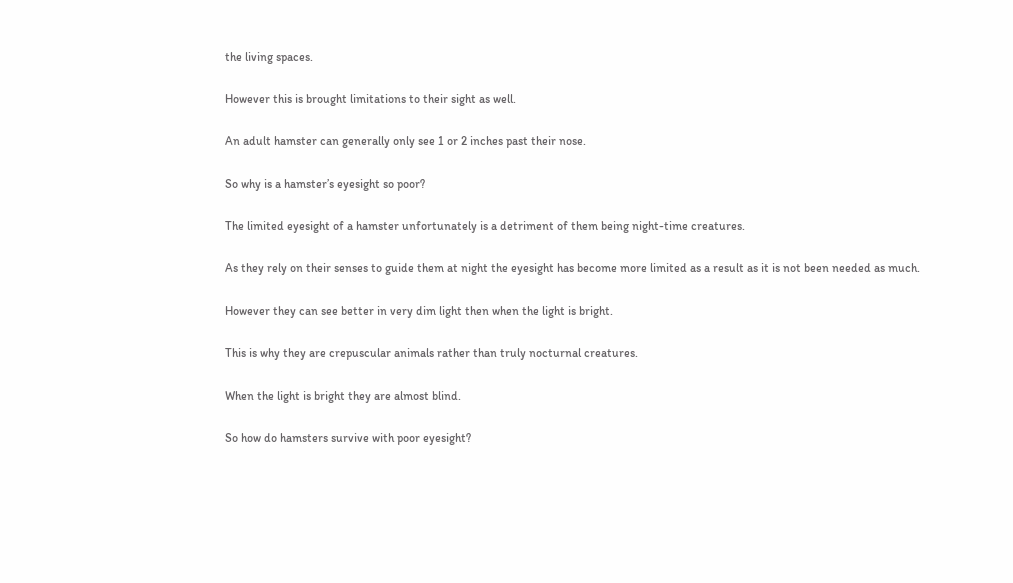the living spaces.

However this is brought limitations to their sight as well.

An adult hamster can generally only see 1 or 2 inches past their nose.

So why is a hamster’s eyesight so poor?

The limited eyesight of a hamster unfortunately is a detriment of them being night-time creatures.

As they rely on their senses to guide them at night the eyesight has become more limited as a result as it is not been needed as much.

However they can see better in very dim light then when the light is bright.

This is why they are crepuscular animals rather than truly nocturnal creatures.

When the light is bright they are almost blind.

So how do hamsters survive with poor eyesight?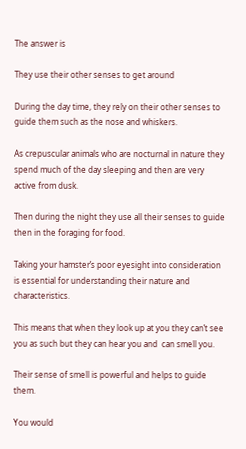The answer is

They use their other senses to get around

During the day time, they rely on their other senses to guide them such as the nose and whiskers.

As crepuscular animals who are nocturnal in nature they spend much of the day sleeping and then are very active from dusk.

Then during the night they use all their senses to guide then in the foraging for food.

Taking your hamster’s poor eyesight into consideration is essential for understanding their nature and characteristics.

This means that when they look up at you they can’t see you as such but they can hear you and  can smell you.

Their sense of smell is powerful and helps to guide them.

You would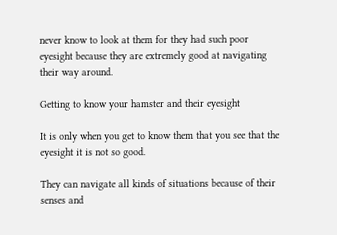never know to look at them for they had such poor eyesight because they are extremely good at navigating their way around.

Getting to know your hamster and their eyesight

It is only when you get to know them that you see that the eyesight it is not so good.

They can navigate all kinds of situations because of their senses and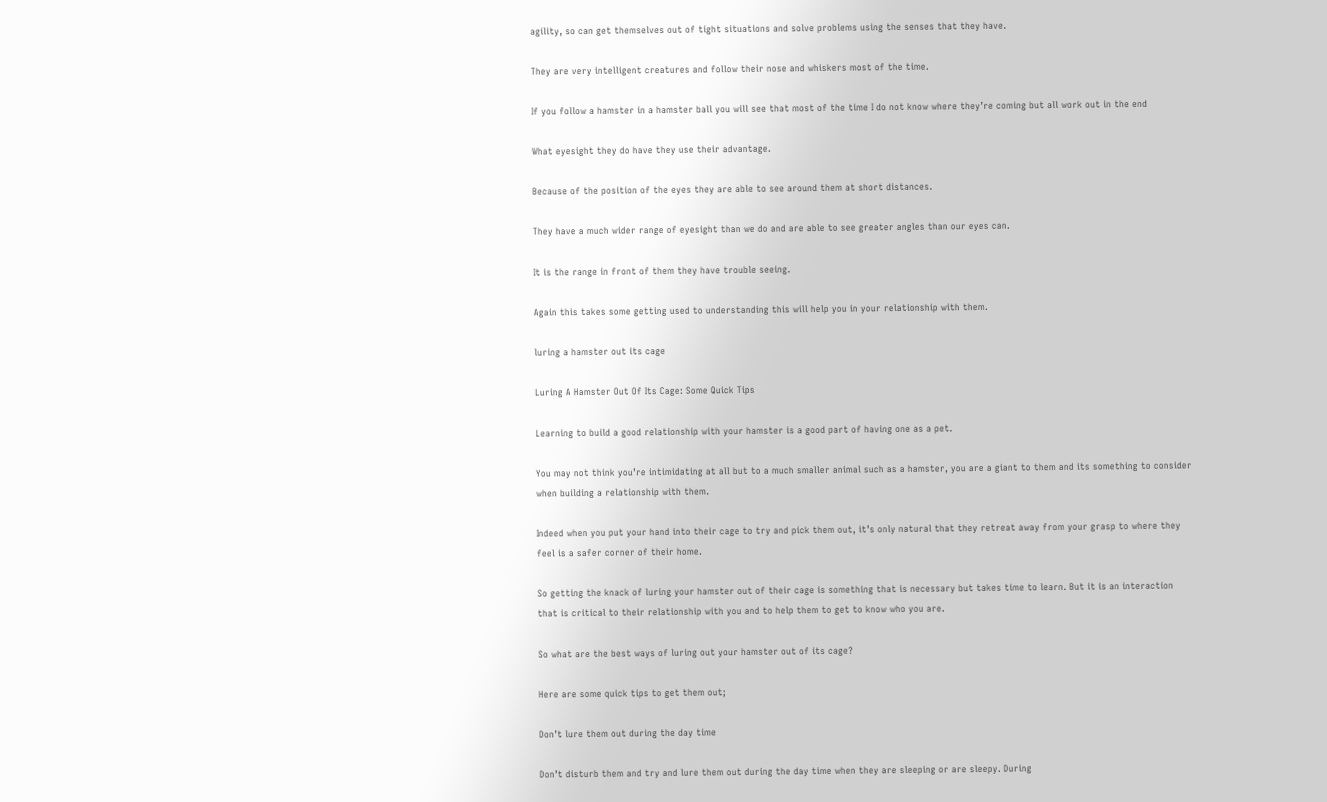agility, so can get themselves out of tight situations and solve problems using the senses that they have.

They are very intelligent creatures and follow their nose and whiskers most of the time.

If you follow a hamster in a hamster ball you will see that most of the time I do not know where they’re coming but all work out in the end

What eyesight they do have they use their advantage.

Because of the position of the eyes they are able to see around them at short distances.

They have a much wider range of eyesight than we do and are able to see greater angles than our eyes can.

It is the range in front of them they have trouble seeing.

Again this takes some getting used to understanding this will help you in your relationship with them.

luring a hamster out its cage

Luring A Hamster Out Of Its Cage: Some Quick Tips

Learning to build a good relationship with your hamster is a good part of having one as a pet.

You may not think you’re intimidating at all but to a much smaller animal such as a hamster, you are a giant to them and its something to consider when building a relationship with them.

Indeed when you put your hand into their cage to try and pick them out, it’s only natural that they retreat away from your grasp to where they feel is a safer corner of their home.

So getting the knack of luring your hamster out of their cage is something that is necessary but takes time to learn. But it is an interaction that is critical to their relationship with you and to help them to get to know who you are.

So what are the best ways of luring out your hamster out of its cage?

Here are some quick tips to get them out;

Don’t lure them out during the day time

Don’t disturb them and try and lure them out during the day time when they are sleeping or are sleepy. During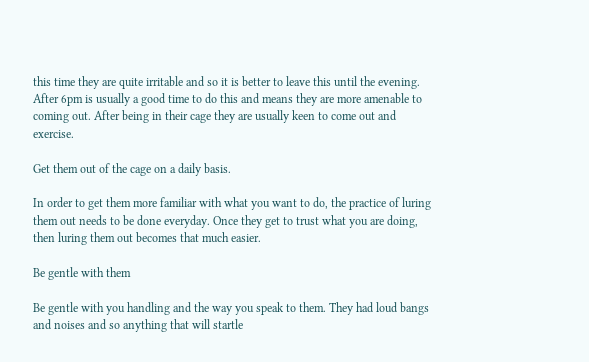this time they are quite irritable and so it is better to leave this until the evening. After 6pm is usually a good time to do this and means they are more amenable to coming out. After being in their cage they are usually keen to come out and exercise.

Get them out of the cage on a daily basis.

In order to get them more familiar with what you want to do, the practice of luring them out needs to be done everyday. Once they get to trust what you are doing, then luring them out becomes that much easier.

Be gentle with them

Be gentle with you handling and the way you speak to them. They had loud bangs and noises and so anything that will startle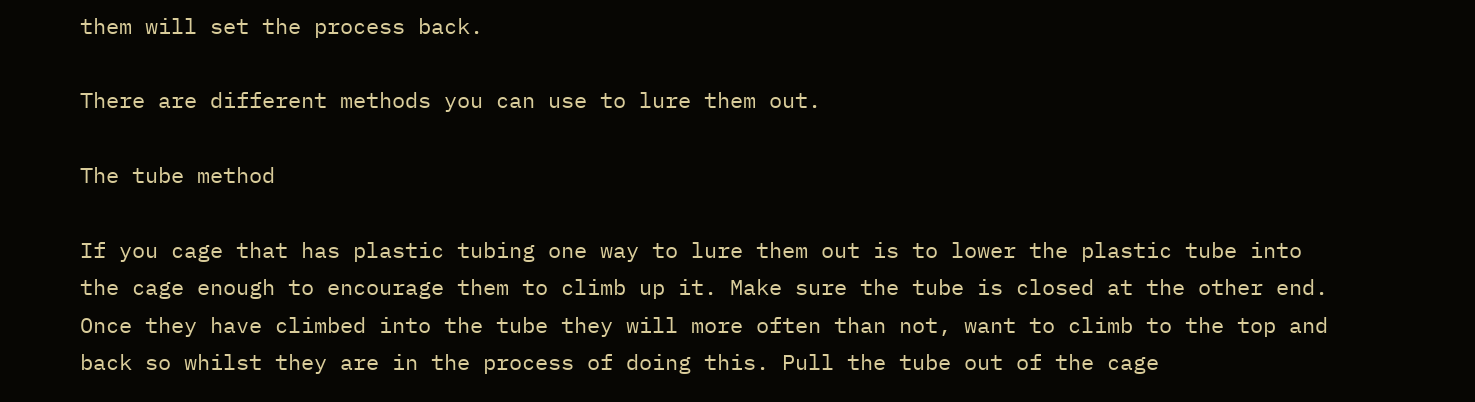them will set the process back.

There are different methods you can use to lure them out.

The tube method

If you cage that has plastic tubing one way to lure them out is to lower the plastic tube into the cage enough to encourage them to climb up it. Make sure the tube is closed at the other end. Once they have climbed into the tube they will more often than not, want to climb to the top and back so whilst they are in the process of doing this. Pull the tube out of the cage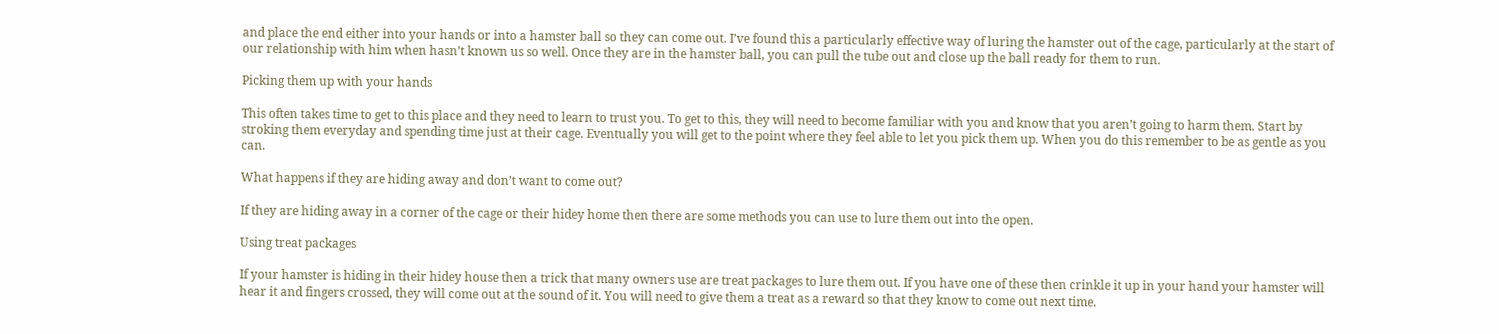and place the end either into your hands or into a hamster ball so they can come out. I’ve found this a particularly effective way of luring the hamster out of the cage, particularly at the start of our relationship with him when hasn’t known us so well. Once they are in the hamster ball, you can pull the tube out and close up the ball ready for them to run.

Picking them up with your hands

This often takes time to get to this place and they need to learn to trust you. To get to this, they will need to become familiar with you and know that you aren’t going to harm them. Start by stroking them everyday and spending time just at their cage. Eventually you will get to the point where they feel able to let you pick them up. When you do this remember to be as gentle as you can.

What happens if they are hiding away and don’t want to come out?

If they are hiding away in a corner of the cage or their hidey home then there are some methods you can use to lure them out into the open.

Using treat packages

If your hamster is hiding in their hidey house then a trick that many owners use are treat packages to lure them out. If you have one of these then crinkle it up in your hand your hamster will hear it and fingers crossed, they will come out at the sound of it. You will need to give them a treat as a reward so that they know to come out next time.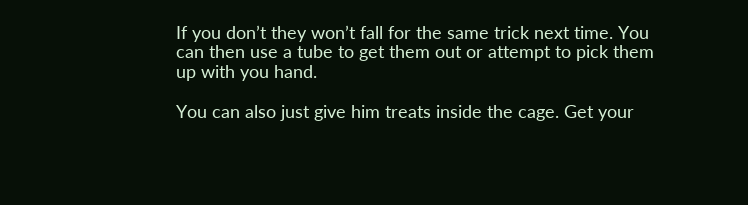If you don’t they won’t fall for the same trick next time. You can then use a tube to get them out or attempt to pick them up with you hand.

You can also just give him treats inside the cage. Get your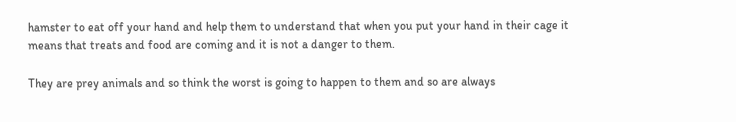hamster to eat off your hand and help them to understand that when you put your hand in their cage it means that treats and food are coming and it is not a danger to them.

They are prey animals and so think the worst is going to happen to them and so are always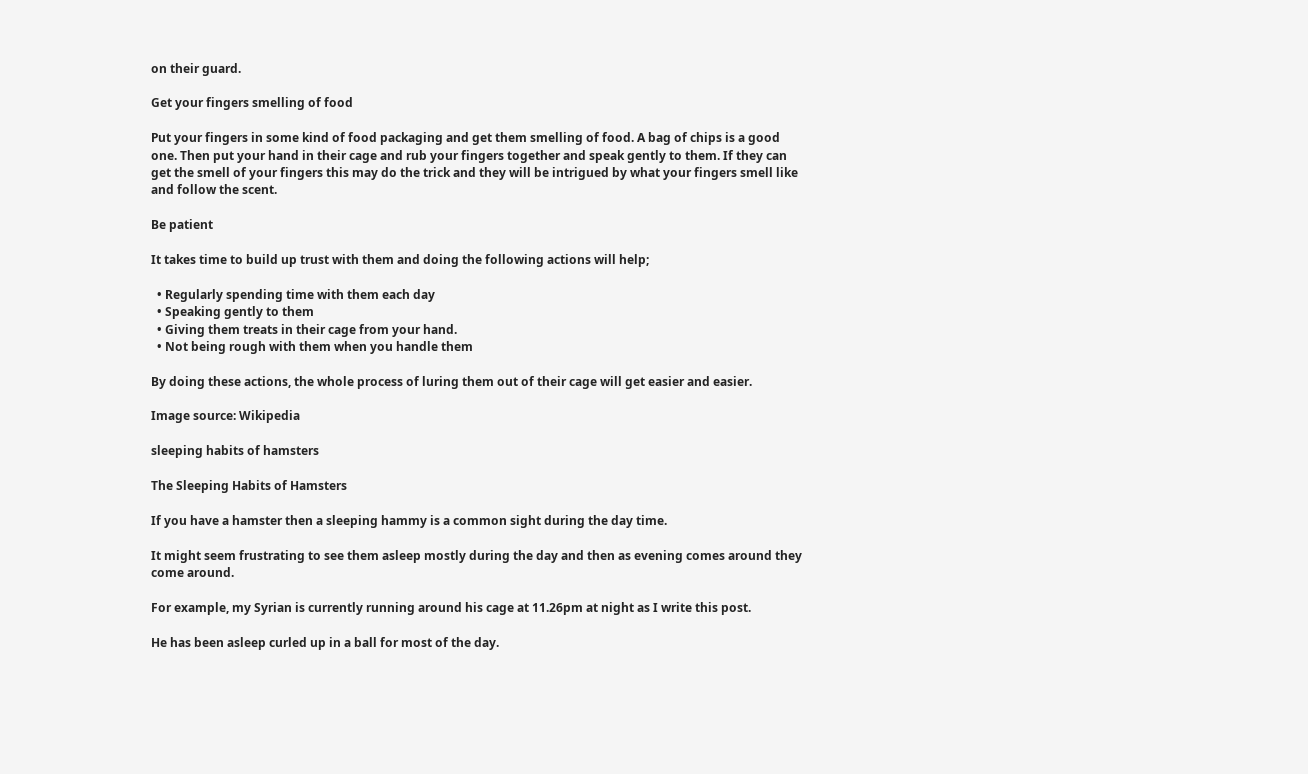on their guard.

Get your fingers smelling of food

Put your fingers in some kind of food packaging and get them smelling of food. A bag of chips is a good one. Then put your hand in their cage and rub your fingers together and speak gently to them. If they can get the smell of your fingers this may do the trick and they will be intrigued by what your fingers smell like and follow the scent.

Be patient

It takes time to build up trust with them and doing the following actions will help;

  • Regularly spending time with them each day
  • Speaking gently to them
  • Giving them treats in their cage from your hand.
  • Not being rough with them when you handle them

By doing these actions, the whole process of luring them out of their cage will get easier and easier.

Image source: Wikipedia

sleeping habits of hamsters

The Sleeping Habits of Hamsters

If you have a hamster then a sleeping hammy is a common sight during the day time.

It might seem frustrating to see them asleep mostly during the day and then as evening comes around they come around.

For example, my Syrian is currently running around his cage at 11.26pm at night as I write this post.

He has been asleep curled up in a ball for most of the day.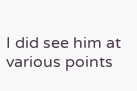I did see him at various points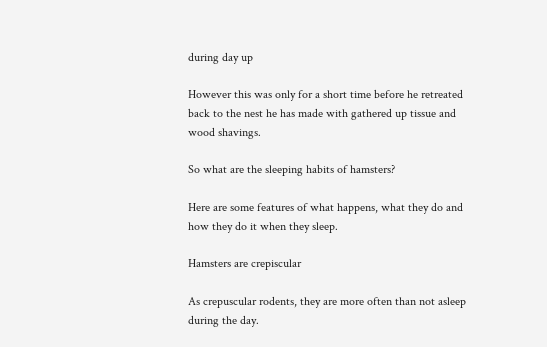during day up

However this was only for a short time before he retreated back to the nest he has made with gathered up tissue and wood shavings.

So what are the sleeping habits of hamsters?

Here are some features of what happens, what they do and how they do it when they sleep.

Hamsters are crepiscular

As crepuscular rodents, they are more often than not asleep during the day.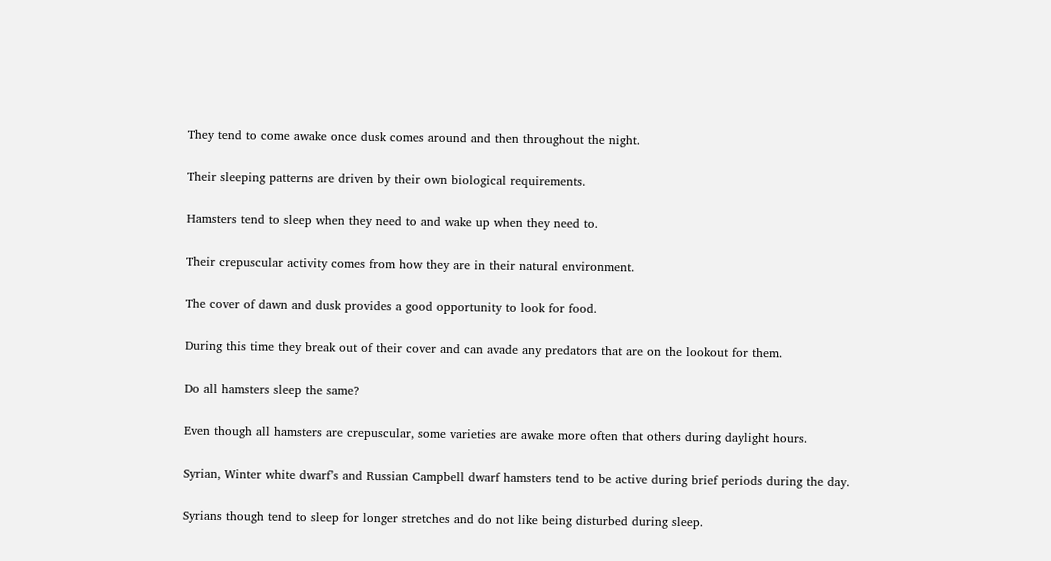They tend to come awake once dusk comes around and then throughout the night.

Their sleeping patterns are driven by their own biological requirements.

Hamsters tend to sleep when they need to and wake up when they need to.

Their crepuscular activity comes from how they are in their natural environment.

The cover of dawn and dusk provides a good opportunity to look for food.

During this time they break out of their cover and can avade any predators that are on the lookout for them.

Do all hamsters sleep the same?

Even though all hamsters are crepuscular, some varieties are awake more often that others during daylight hours.

Syrian, Winter white dwarf’s and Russian Campbell dwarf hamsters tend to be active during brief periods during the day.

Syrians though tend to sleep for longer stretches and do not like being disturbed during sleep.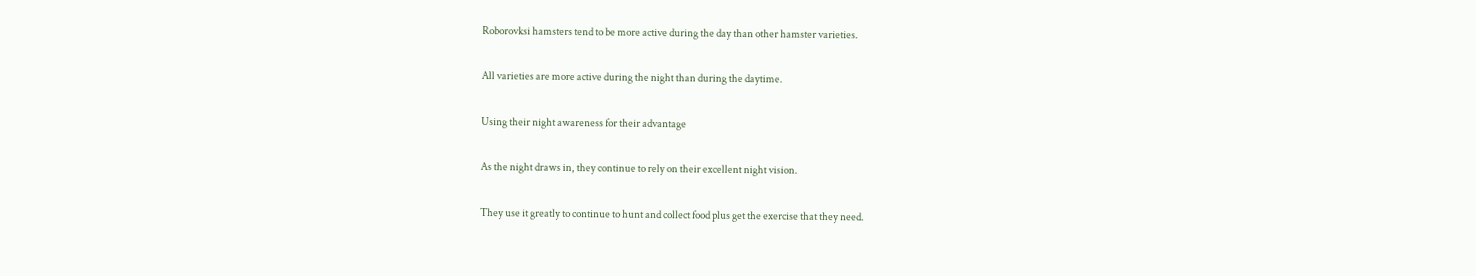Roborovksi hamsters tend to be more active during the day than other hamster varieties.

All varieties are more active during the night than during the daytime.

Using their night awareness for their advantage

As the night draws in, they continue to rely on their excellent night vision.

They use it greatly to continue to hunt and collect food plus get the exercise that they need.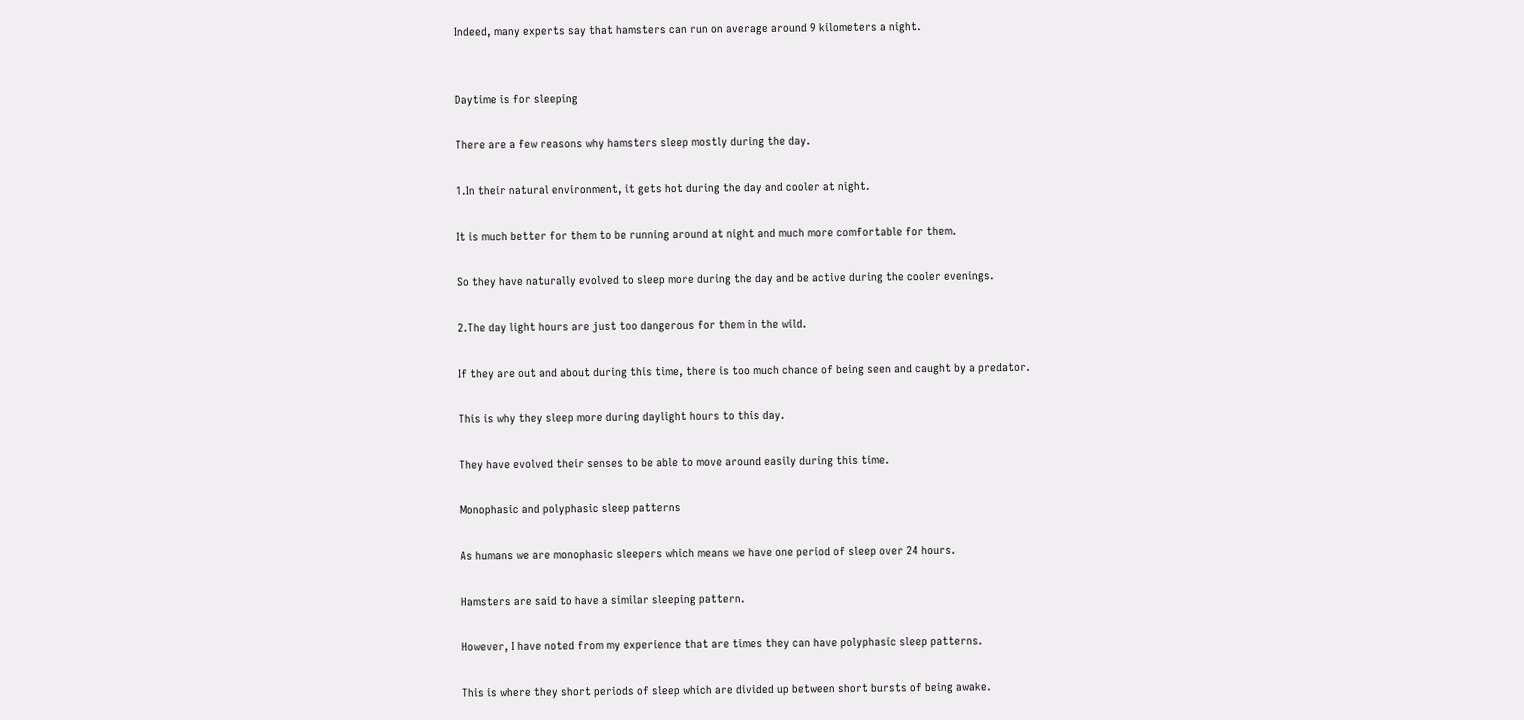Indeed, many experts say that hamsters can run on average around 9 kilometers a night.


Daytime is for sleeping

There are a few reasons why hamsters sleep mostly during the day.

1.In their natural environment, it gets hot during the day and cooler at night.

It is much better for them to be running around at night and much more comfortable for them.

So they have naturally evolved to sleep more during the day and be active during the cooler evenings.

2.The day light hours are just too dangerous for them in the wild.

If they are out and about during this time, there is too much chance of being seen and caught by a predator.

This is why they sleep more during daylight hours to this day.

They have evolved their senses to be able to move around easily during this time.

Monophasic and polyphasic sleep patterns

As humans we are monophasic sleepers which means we have one period of sleep over 24 hours.

Hamsters are said to have a similar sleeping pattern.

However, I have noted from my experience that are times they can have polyphasic sleep patterns.

This is where they short periods of sleep which are divided up between short bursts of being awake.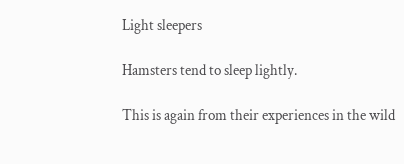Light sleepers

Hamsters tend to sleep lightly.

This is again from their experiences in the wild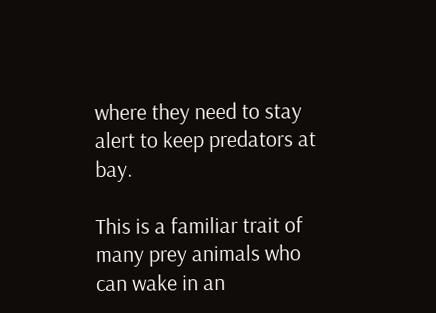where they need to stay alert to keep predators at bay.

This is a familiar trait of many prey animals who can wake in an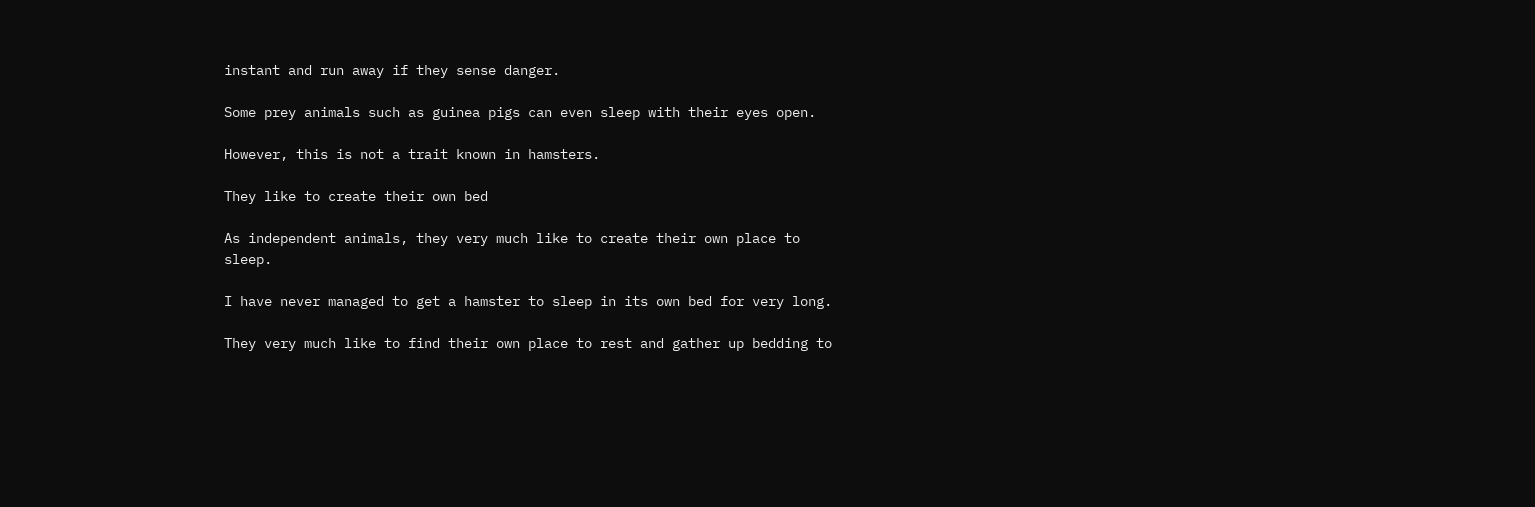instant and run away if they sense danger.

Some prey animals such as guinea pigs can even sleep with their eyes open.

However, this is not a trait known in hamsters.

They like to create their own bed

As independent animals, they very much like to create their own place to sleep.

I have never managed to get a hamster to sleep in its own bed for very long.

They very much like to find their own place to rest and gather up bedding to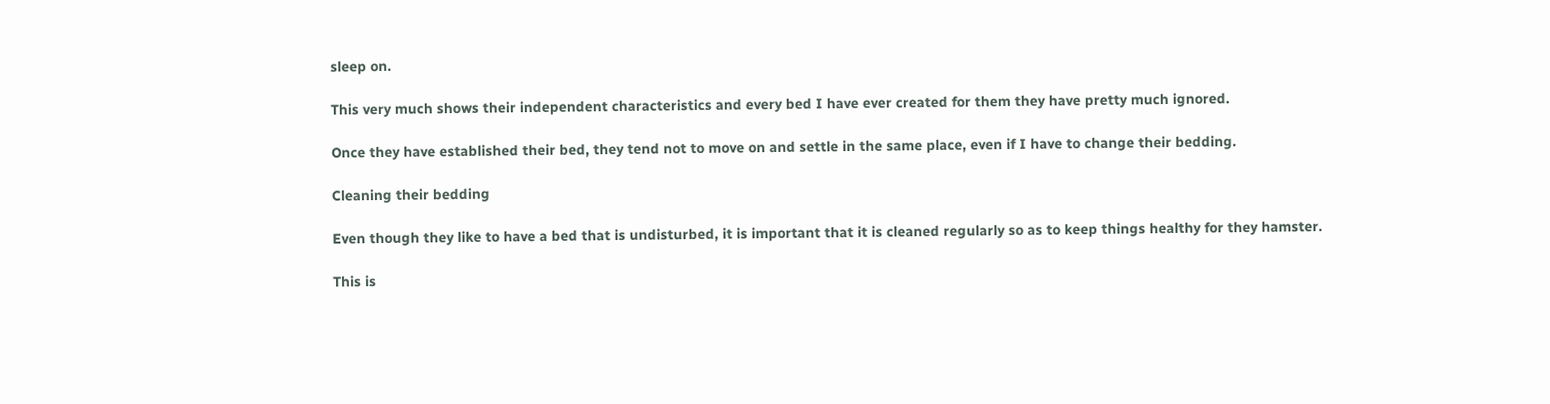sleep on.

This very much shows their independent characteristics and every bed I have ever created for them they have pretty much ignored.

Once they have established their bed, they tend not to move on and settle in the same place, even if I have to change their bedding.

Cleaning their bedding

Even though they like to have a bed that is undisturbed, it is important that it is cleaned regularly so as to keep things healthy for they hamster.

This is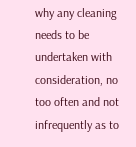why any cleaning needs to be undertaken with consideration, no too often and not infrequently as to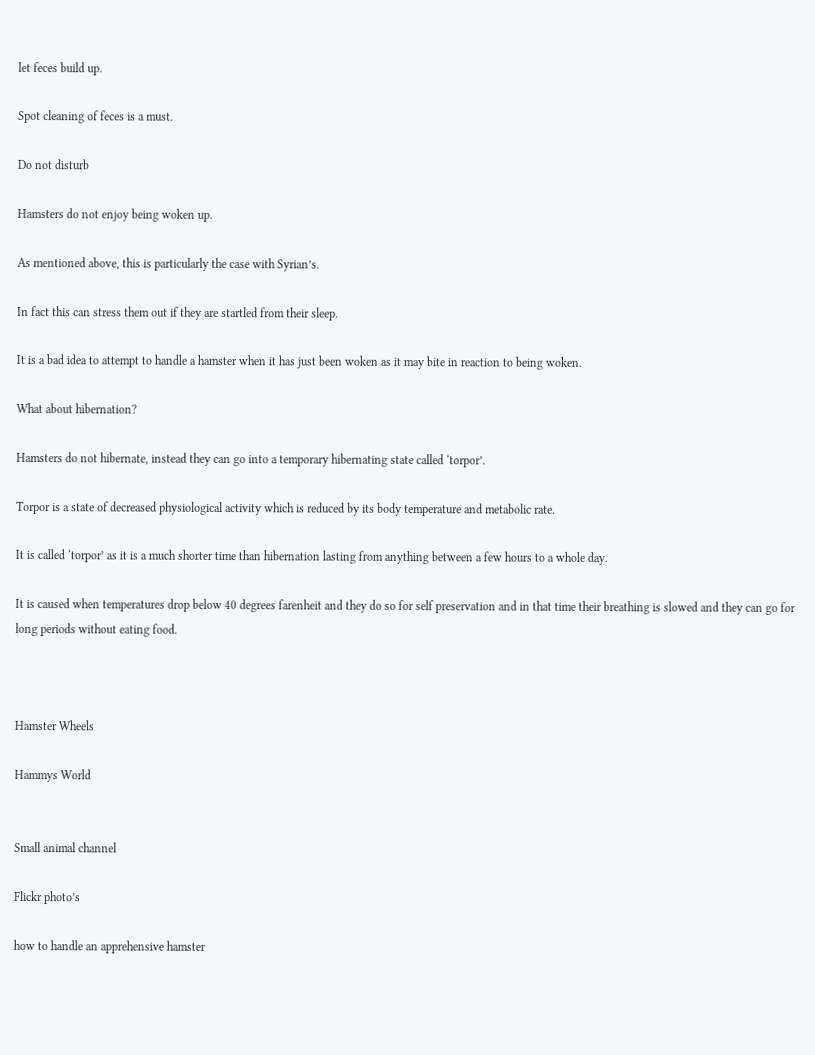let feces build up.

Spot cleaning of feces is a must.

Do not disturb

Hamsters do not enjoy being woken up.

As mentioned above, this is particularly the case with Syrian’s.

In fact this can stress them out if they are startled from their sleep.

It is a bad idea to attempt to handle a hamster when it has just been woken as it may bite in reaction to being woken.

What about hibernation?

Hamsters do not hibernate, instead they can go into a temporary hibernating state called ‘torpor’.

Torpor is a state of decreased physiological activity which is reduced by its body temperature and metabolic rate.

It is called ‘torpor’ as it is a much shorter time than hibernation lasting from anything between a few hours to a whole day.

It is caused when temperatures drop below 40 degrees farenheit and they do so for self preservation and in that time their breathing is slowed and they can go for long periods without eating food.



Hamster Wheels

Hammys World


Small animal channel

Flickr photo’s

how to handle an apprehensive hamster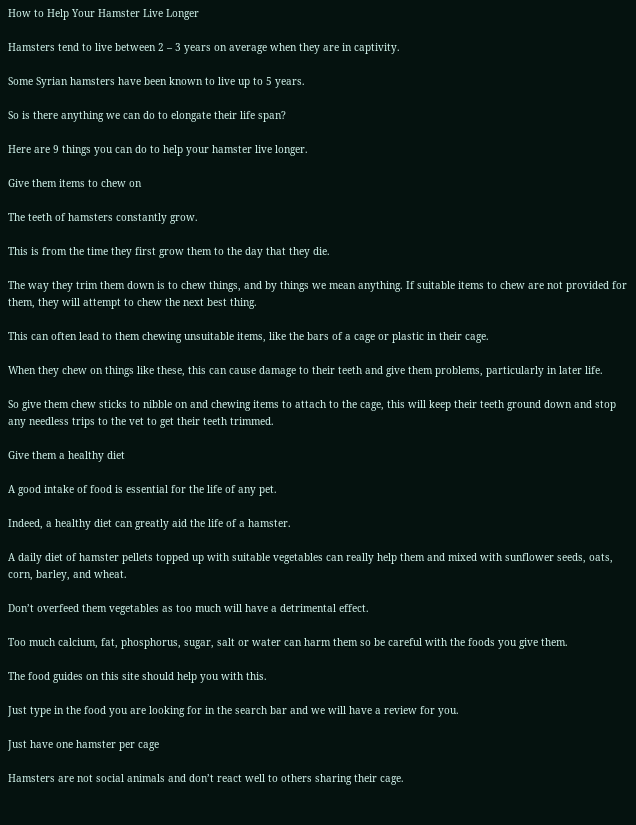How to Help Your Hamster Live Longer

Hamsters tend to live between 2 – 3 years on average when they are in captivity.

Some Syrian hamsters have been known to live up to 5 years.

So is there anything we can do to elongate their life span?

Here are 9 things you can do to help your hamster live longer.

Give them items to chew on

The teeth of hamsters constantly grow.

This is from the time they first grow them to the day that they die.

The way they trim them down is to chew things, and by things we mean anything. If suitable items to chew are not provided for them, they will attempt to chew the next best thing.

This can often lead to them chewing unsuitable items, like the bars of a cage or plastic in their cage.

When they chew on things like these, this can cause damage to their teeth and give them problems, particularly in later life.

So give them chew sticks to nibble on and chewing items to attach to the cage, this will keep their teeth ground down and stop any needless trips to the vet to get their teeth trimmed.

Give them a healthy diet

A good intake of food is essential for the life of any pet.

Indeed, a healthy diet can greatly aid the life of a hamster.

A daily diet of hamster pellets topped up with suitable vegetables can really help them and mixed with sunflower seeds, oats, corn, barley, and wheat.

Don’t overfeed them vegetables as too much will have a detrimental effect.

Too much calcium, fat, phosphorus, sugar, salt or water can harm them so be careful with the foods you give them.

The food guides on this site should help you with this.

Just type in the food you are looking for in the search bar and we will have a review for you.

Just have one hamster per cage

Hamsters are not social animals and don’t react well to others sharing their cage.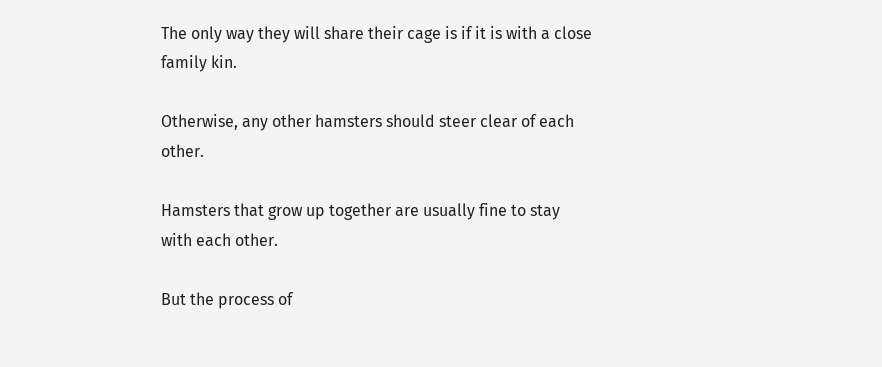The only way they will share their cage is if it is with a close family kin.

Otherwise, any other hamsters should steer clear of each other.

Hamsters that grow up together are usually fine to stay with each other.

But the process of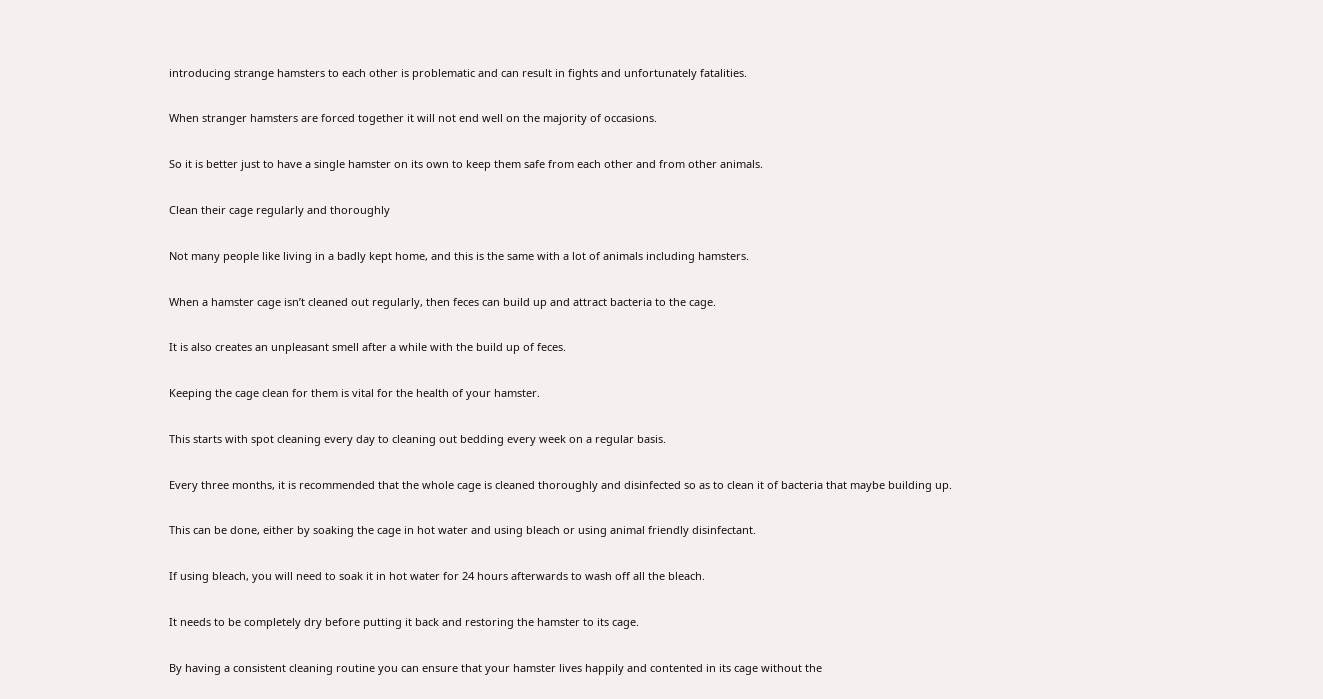introducing strange hamsters to each other is problematic and can result in fights and unfortunately fatalities.

When stranger hamsters are forced together it will not end well on the majority of occasions.

So it is better just to have a single hamster on its own to keep them safe from each other and from other animals.

Clean their cage regularly and thoroughly

Not many people like living in a badly kept home, and this is the same with a lot of animals including hamsters.

When a hamster cage isn’t cleaned out regularly, then feces can build up and attract bacteria to the cage.

It is also creates an unpleasant smell after a while with the build up of feces.

Keeping the cage clean for them is vital for the health of your hamster.

This starts with spot cleaning every day to cleaning out bedding every week on a regular basis.

Every three months, it is recommended that the whole cage is cleaned thoroughly and disinfected so as to clean it of bacteria that maybe building up.

This can be done, either by soaking the cage in hot water and using bleach or using animal friendly disinfectant.

If using bleach, you will need to soak it in hot water for 24 hours afterwards to wash off all the bleach.

It needs to be completely dry before putting it back and restoring the hamster to its cage.

By having a consistent cleaning routine you can ensure that your hamster lives happily and contented in its cage without the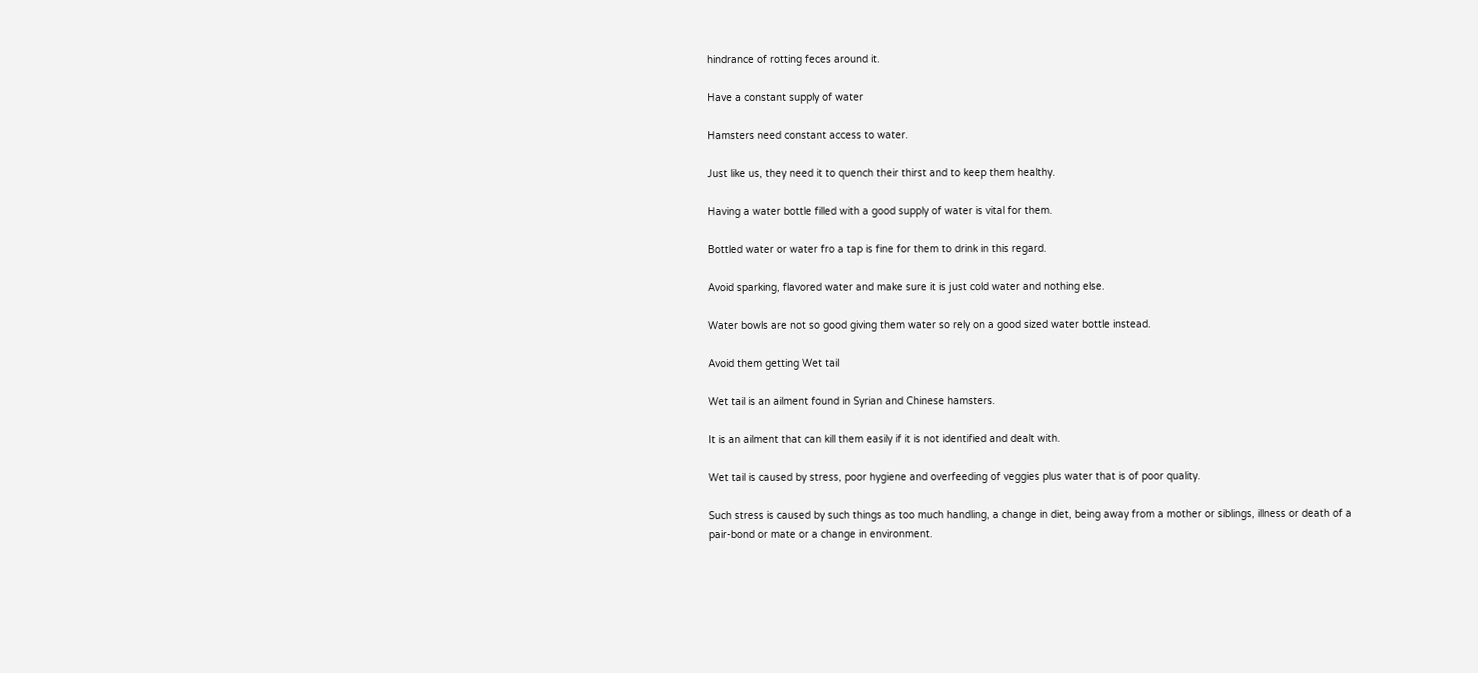hindrance of rotting feces around it.

Have a constant supply of water

Hamsters need constant access to water.

Just like us, they need it to quench their thirst and to keep them healthy.

Having a water bottle filled with a good supply of water is vital for them.

Bottled water or water fro a tap is fine for them to drink in this regard.

Avoid sparking, flavored water and make sure it is just cold water and nothing else.

Water bowls are not so good giving them water so rely on a good sized water bottle instead.

Avoid them getting Wet tail

Wet tail is an ailment found in Syrian and Chinese hamsters.

It is an ailment that can kill them easily if it is not identified and dealt with.

Wet tail is caused by stress, poor hygiene and overfeeding of veggies plus water that is of poor quality.

Such stress is caused by such things as too much handling, a change in diet, being away from a mother or siblings, illness or death of a pair-bond or mate or a change in environment.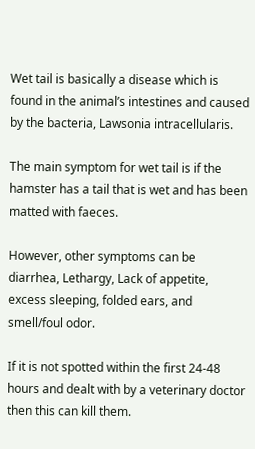Wet tail is basically a disease which is found in the animal’s intestines and caused by the bacteria, Lawsonia intracellularis.

The main symptom for wet tail is if the hamster has a tail that is wet and has been matted with faeces.

However, other symptoms can be diarrhea, Lethargy, Lack of appetite, excess sleeping, folded ears, and smell/foul odor.

If it is not spotted within the first 24-48 hours and dealt with by a veterinary doctor then this can kill them.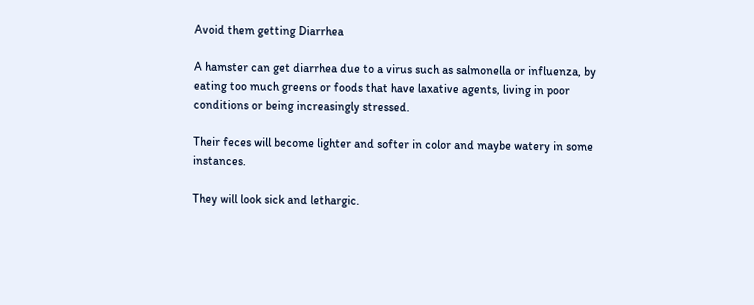Avoid them getting Diarrhea

A hamster can get diarrhea due to a virus such as salmonella or influenza, by eating too much greens or foods that have laxative agents, living in poor conditions or being increasingly stressed.

Their feces will become lighter and softer in color and maybe watery in some instances.

They will look sick and lethargic.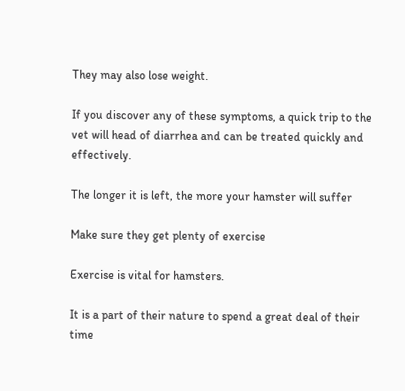They may also lose weight.

If you discover any of these symptoms, a quick trip to the vet will head of diarrhea and can be treated quickly and effectively.

The longer it is left, the more your hamster will suffer

Make sure they get plenty of exercise

Exercise is vital for hamsters.

It is a part of their nature to spend a great deal of their time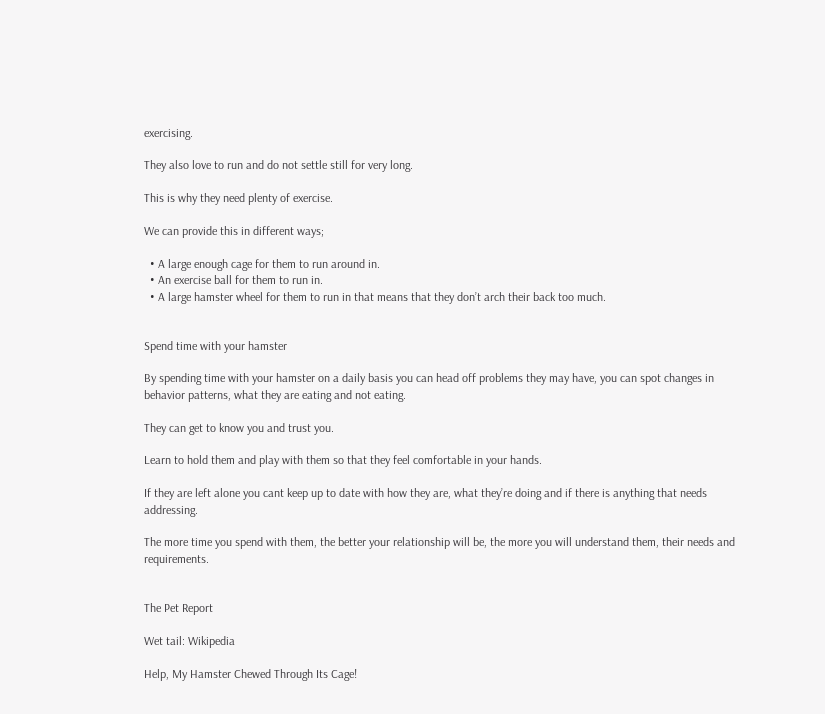exercising.

They also love to run and do not settle still for very long.

This is why they need plenty of exercise.

We can provide this in different ways;

  • A large enough cage for them to run around in.
  • An exercise ball for them to run in.
  • A large hamster wheel for them to run in that means that they don’t arch their back too much.


Spend time with your hamster

By spending time with your hamster on a daily basis you can head off problems they may have, you can spot changes in behavior patterns, what they are eating and not eating.

They can get to know you and trust you.

Learn to hold them and play with them so that they feel comfortable in your hands.

If they are left alone you cant keep up to date with how they are, what they’re doing and if there is anything that needs addressing.

The more time you spend with them, the better your relationship will be, the more you will understand them, their needs and requirements.


The Pet Report

Wet tail: Wikipedia

Help, My Hamster Chewed Through Its Cage!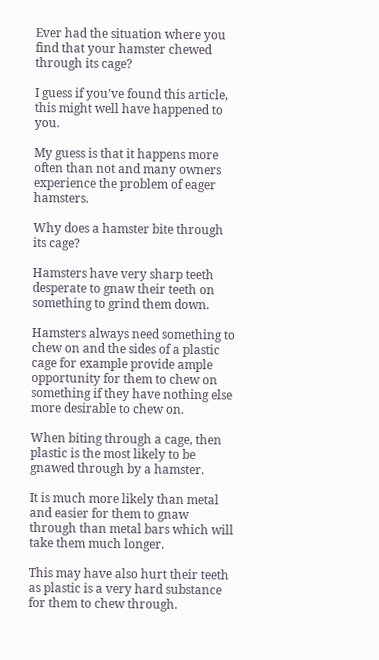Ever had the situation where you find that your hamster chewed through its cage?

I guess if you’ve found this article, this might well have happened to you.

My guess is that it happens more often than not and many owners experience the problem of eager hamsters.

Why does a hamster bite through its cage?

Hamsters have very sharp teeth desperate to gnaw their teeth on something to grind them down.

Hamsters always need something to chew on and the sides of a plastic cage for example provide ample opportunity for them to chew on something if they have nothing else more desirable to chew on.

When biting through a cage, then plastic is the most likely to be gnawed through by a hamster.

It is much more likely than metal and easier for them to gnaw through than metal bars which will take them much longer.

This may have also hurt their teeth as plastic is a very hard substance for them to chew through.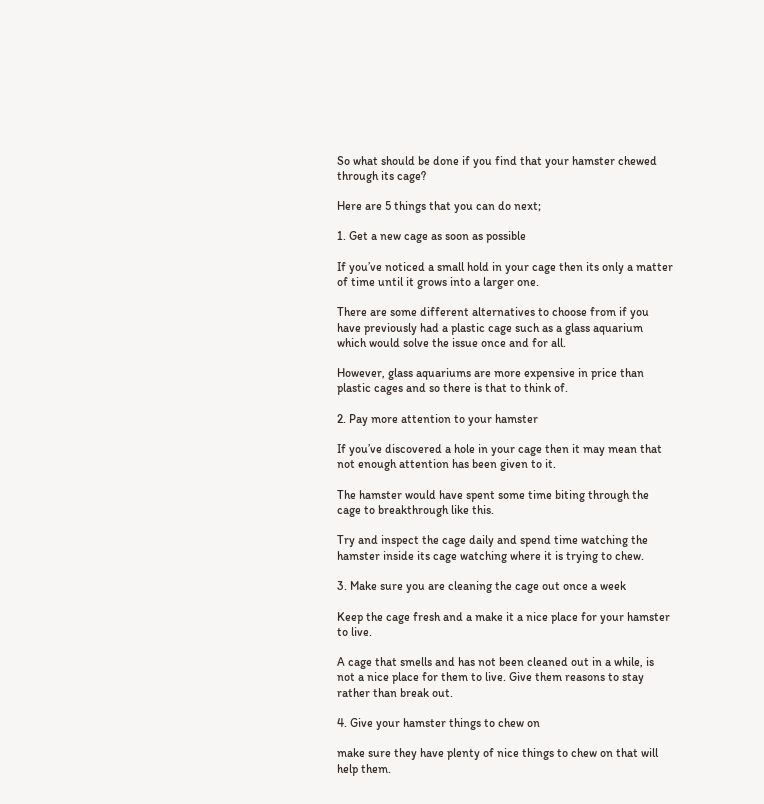So what should be done if you find that your hamster chewed through its cage?

Here are 5 things that you can do next;

1. Get a new cage as soon as possible

If you’ve noticed a small hold in your cage then its only a matter of time until it grows into a larger one.

There are some different alternatives to choose from if you have previously had a plastic cage such as a glass aquarium which would solve the issue once and for all.

However, glass aquariums are more expensive in price than plastic cages and so there is that to think of.

2. Pay more attention to your hamster

If you’ve discovered a hole in your cage then it may mean that not enough attention has been given to it.

The hamster would have spent some time biting through the cage to breakthrough like this.

Try and inspect the cage daily and spend time watching the hamster inside its cage watching where it is trying to chew.

3. Make sure you are cleaning the cage out once a week

Keep the cage fresh and a make it a nice place for your hamster to live.

A cage that smells and has not been cleaned out in a while, is not a nice place for them to live. Give them reasons to stay rather than break out.

4. Give your hamster things to chew on

make sure they have plenty of nice things to chew on that will help them.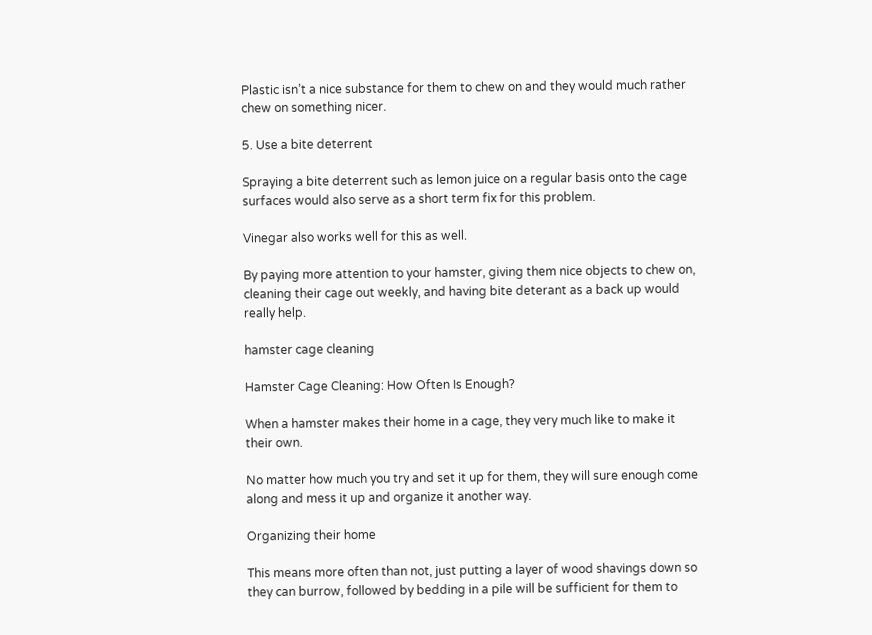Plastic isn’t a nice substance for them to chew on and they would much rather chew on something nicer.

5. Use a bite deterrent

Spraying a bite deterrent such as lemon juice on a regular basis onto the cage surfaces would also serve as a short term fix for this problem.

Vinegar also works well for this as well.

By paying more attention to your hamster, giving them nice objects to chew on, cleaning their cage out weekly, and having bite deterant as a back up would really help.

hamster cage cleaning

Hamster Cage Cleaning: How Often Is Enough?

When a hamster makes their home in a cage, they very much like to make it their own.

No matter how much you try and set it up for them, they will sure enough come along and mess it up and organize it another way.

Organizing their home

This means more often than not, just putting a layer of wood shavings down so they can burrow, followed by bedding in a pile will be sufficient for them to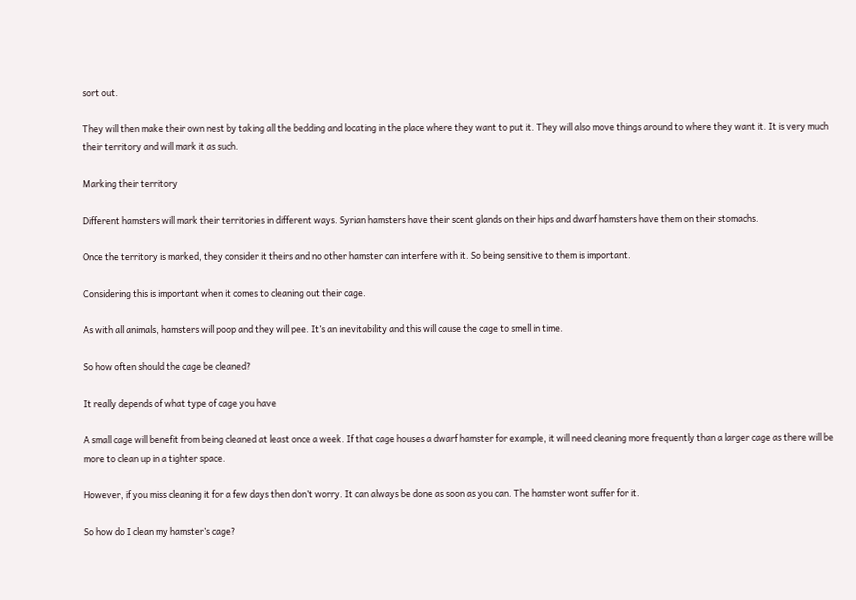sort out.

They will then make their own nest by taking all the bedding and locating in the place where they want to put it. They will also move things around to where they want it. It is very much their territory and will mark it as such.

Marking their territory

Different hamsters will mark their territories in different ways. Syrian hamsters have their scent glands on their hips and dwarf hamsters have them on their stomachs.

Once the territory is marked, they consider it theirs and no other hamster can interfere with it. So being sensitive to them is important.

Considering this is important when it comes to cleaning out their cage.

As with all animals, hamsters will poop and they will pee. It’s an inevitability and this will cause the cage to smell in time.

So how often should the cage be cleaned?

It really depends of what type of cage you have

A small cage will benefit from being cleaned at least once a week. If that cage houses a dwarf hamster for example, it will need cleaning more frequently than a larger cage as there will be more to clean up in a tighter space.

However, if you miss cleaning it for a few days then don’t worry. It can always be done as soon as you can. The hamster wont suffer for it.

So how do I clean my hamster’s cage?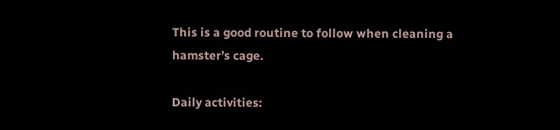This is a good routine to follow when cleaning a hamster’s cage.

Daily activities: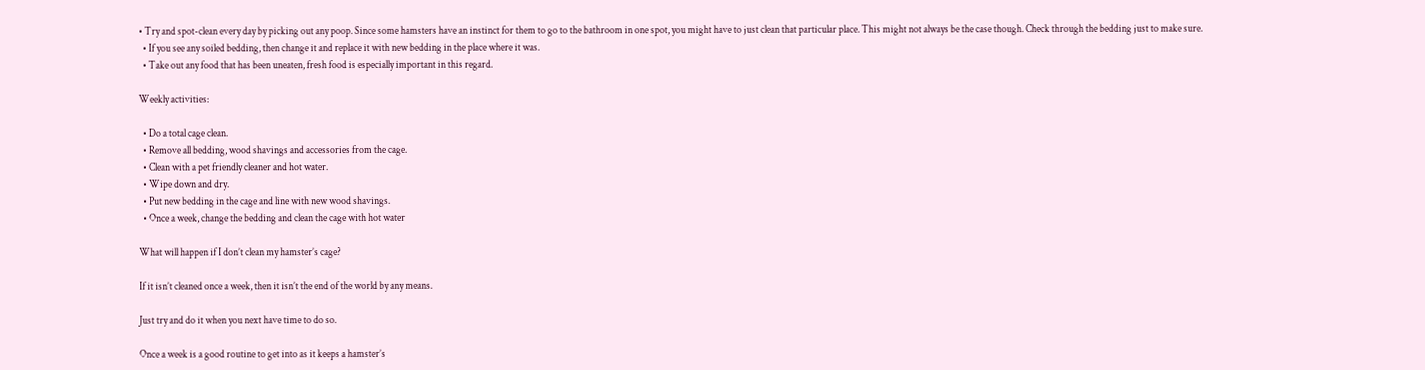• Try and spot-clean every day by picking out any poop. Since some hamsters have an instinct for them to go to the bathroom in one spot, you might have to just clean that particular place. This might not always be the case though. Check through the bedding just to make sure.
  • If you see any soiled bedding, then change it and replace it with new bedding in the place where it was.
  • Take out any food that has been uneaten, fresh food is especially important in this regard.

Weekly activities:

  • Do a total cage clean.
  • Remove all bedding, wood shavings and accessories from the cage.
  • Clean with a pet friendly cleaner and hot water.
  • Wipe down and dry.
  • Put new bedding in the cage and line with new wood shavings.
  • Once a week, change the bedding and clean the cage with hot water

What will happen if I don’t clean my hamster’s cage?

If it isn’t cleaned once a week, then it isn’t the end of the world by any means.

Just try and do it when you next have time to do so.

Once a week is a good routine to get into as it keeps a hamster’s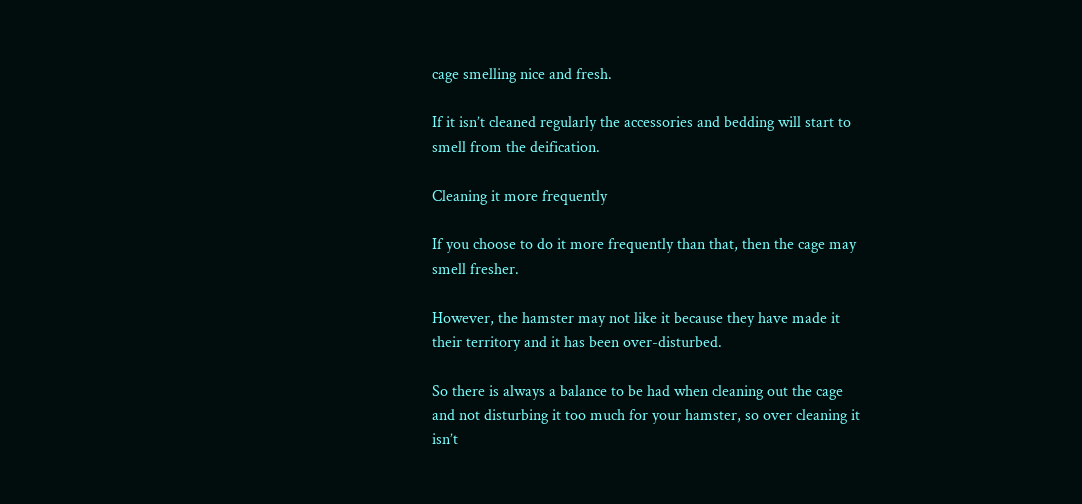cage smelling nice and fresh.

If it isn’t cleaned regularly the accessories and bedding will start to smell from the deification.

Cleaning it more frequently

If you choose to do it more frequently than that, then the cage may smell fresher.

However, the hamster may not like it because they have made it their territory and it has been over-disturbed.

So there is always a balance to be had when cleaning out the cage and not disturbing it too much for your hamster, so over cleaning it isn’t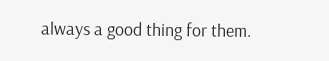always a good thing for them.